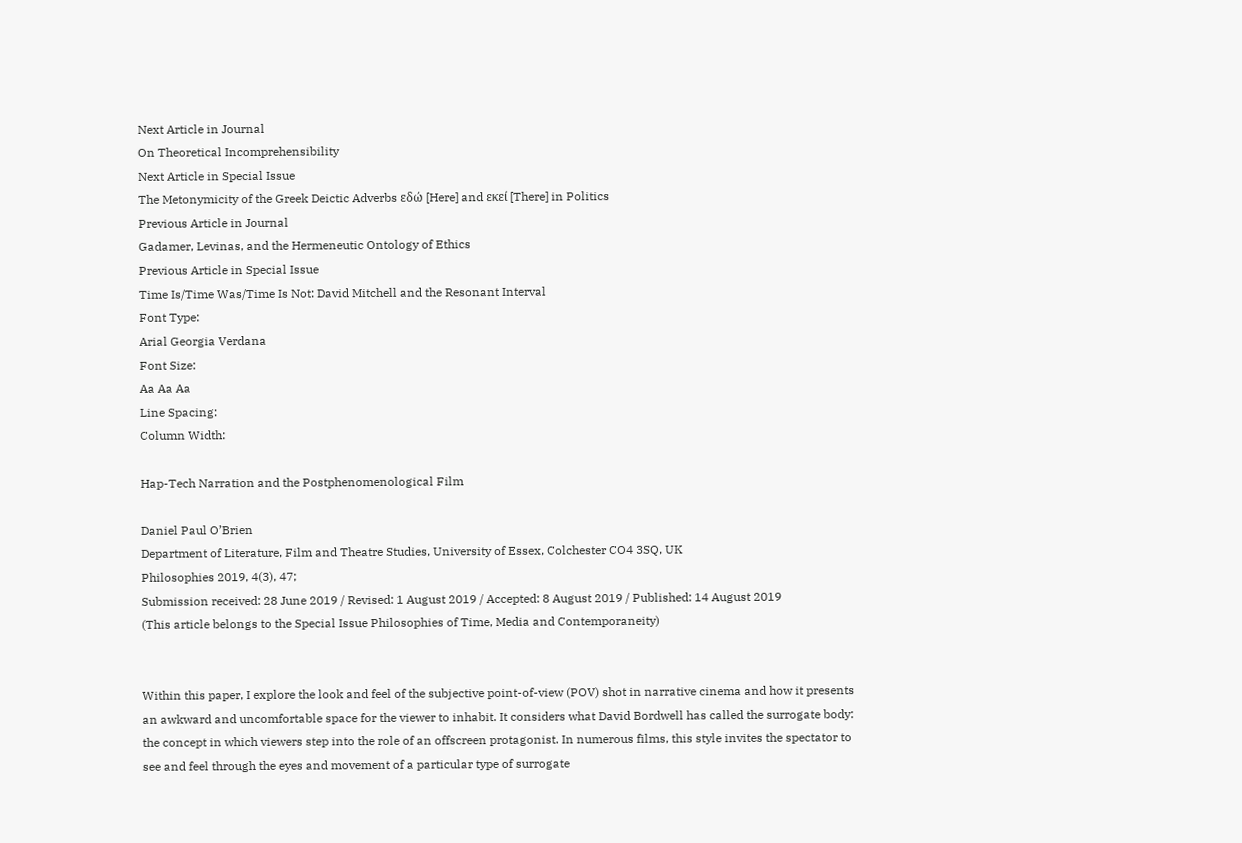Next Article in Journal
On Theoretical Incomprehensibility
Next Article in Special Issue
The Metonymicity of the Greek Deictic Adverbs εδώ [Here] and εκεί [There] in Politics
Previous Article in Journal
Gadamer, Levinas, and the Hermeneutic Ontology of Ethics
Previous Article in Special Issue
Time Is/Time Was/Time Is Not: David Mitchell and the Resonant Interval
Font Type:
Arial Georgia Verdana
Font Size:
Aa Aa Aa
Line Spacing:
Column Width:

Hap-Tech Narration and the Postphenomenological Film

Daniel Paul O’Brien
Department of Literature, Film and Theatre Studies, University of Essex, Colchester CO4 3SQ, UK
Philosophies 2019, 4(3), 47;
Submission received: 28 June 2019 / Revised: 1 August 2019 / Accepted: 8 August 2019 / Published: 14 August 2019
(This article belongs to the Special Issue Philosophies of Time, Media and Contemporaneity)


Within this paper, I explore the look and feel of the subjective point-of-view (POV) shot in narrative cinema and how it presents an awkward and uncomfortable space for the viewer to inhabit. It considers what David Bordwell has called the surrogate body: the concept in which viewers step into the role of an offscreen protagonist. In numerous films, this style invites the spectator to see and feel through the eyes and movement of a particular type of surrogate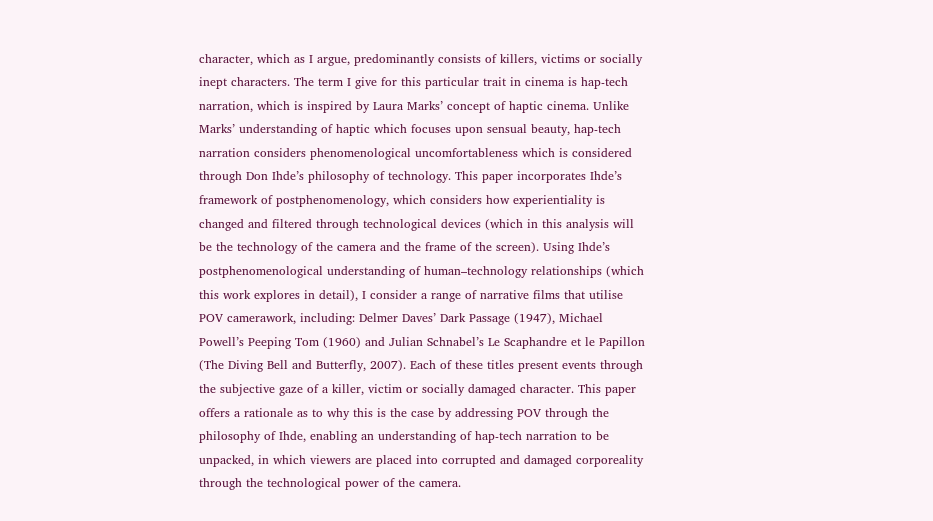character, which as I argue, predominantly consists of killers, victims or socially inept characters. The term I give for this particular trait in cinema is hap-tech narration, which is inspired by Laura Marks’ concept of haptic cinema. Unlike Marks’ understanding of haptic which focuses upon sensual beauty, hap-tech narration considers phenomenological uncomfortableness which is considered through Don Ihde’s philosophy of technology. This paper incorporates Ihde’s framework of postphenomenology, which considers how experientiality is changed and filtered through technological devices (which in this analysis will be the technology of the camera and the frame of the screen). Using Ihde’s postphenomenological understanding of human–technology relationships (which this work explores in detail), I consider a range of narrative films that utilise POV camerawork, including: Delmer Daves’ Dark Passage (1947), Michael Powell’s Peeping Tom (1960) and Julian Schnabel’s Le Scaphandre et le Papillon (The Diving Bell and Butterfly, 2007). Each of these titles present events through the subjective gaze of a killer, victim or socially damaged character. This paper offers a rationale as to why this is the case by addressing POV through the philosophy of Ihde, enabling an understanding of hap-tech narration to be unpacked, in which viewers are placed into corrupted and damaged corporeality through the technological power of the camera.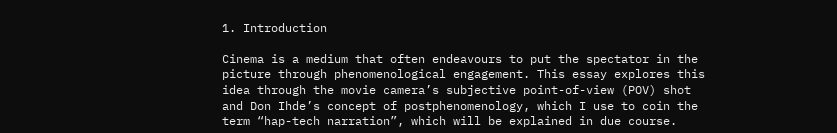1. Introduction

Cinema is a medium that often endeavours to put the spectator in the picture through phenomenological engagement. This essay explores this idea through the movie camera’s subjective point-of-view (POV) shot and Don Ihde’s concept of postphenomenology, which I use to coin the term “hap-tech narration”, which will be explained in due course.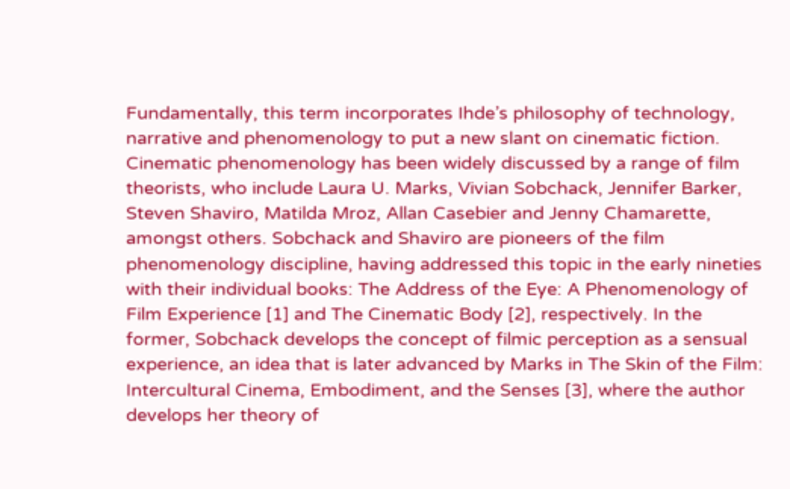Fundamentally, this term incorporates Ihde’s philosophy of technology, narrative and phenomenology to put a new slant on cinematic fiction. Cinematic phenomenology has been widely discussed by a range of film theorists, who include Laura U. Marks, Vivian Sobchack, Jennifer Barker, Steven Shaviro, Matilda Mroz, Allan Casebier and Jenny Chamarette, amongst others. Sobchack and Shaviro are pioneers of the film phenomenology discipline, having addressed this topic in the early nineties with their individual books: The Address of the Eye: A Phenomenology of Film Experience [1] and The Cinematic Body [2], respectively. In the former, Sobchack develops the concept of filmic perception as a sensual experience, an idea that is later advanced by Marks in The Skin of the Film: Intercultural Cinema, Embodiment, and the Senses [3], where the author develops her theory of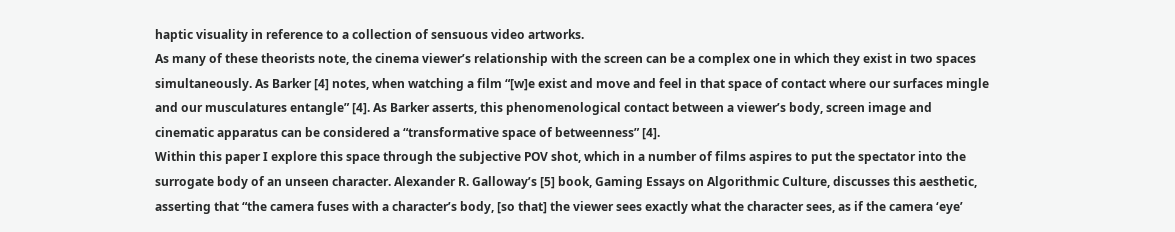haptic visuality in reference to a collection of sensuous video artworks.
As many of these theorists note, the cinema viewer’s relationship with the screen can be a complex one in which they exist in two spaces simultaneously. As Barker [4] notes, when watching a film “[w]e exist and move and feel in that space of contact where our surfaces mingle and our musculatures entangle” [4]. As Barker asserts, this phenomenological contact between a viewer’s body, screen image and cinematic apparatus can be considered a “transformative space of betweenness” [4].
Within this paper I explore this space through the subjective POV shot, which in a number of films aspires to put the spectator into the surrogate body of an unseen character. Alexander R. Galloway’s [5] book, Gaming Essays on Algorithmic Culture, discusses this aesthetic, asserting that “the camera fuses with a character’s body, [so that] the viewer sees exactly what the character sees, as if the camera ‘eye’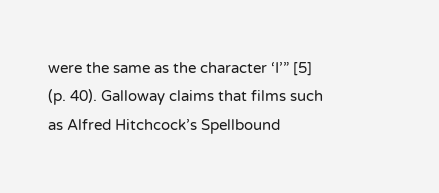were the same as the character ‘I’” [5] (p. 40). Galloway claims that films such as Alfred Hitchcock’s Spellbound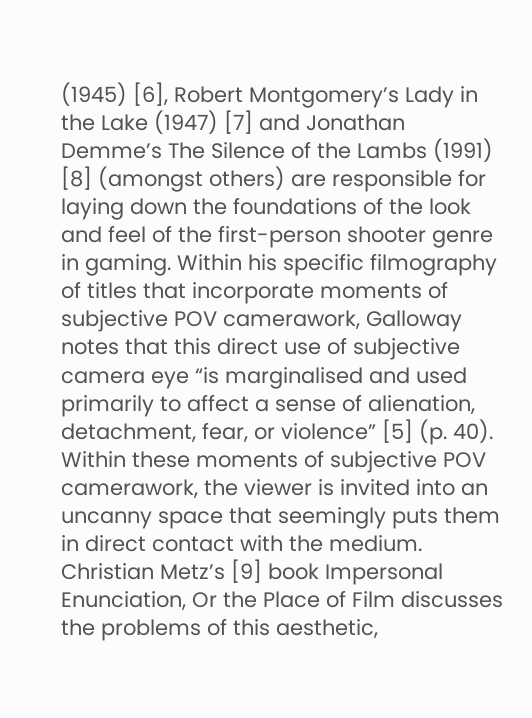(1945) [6], Robert Montgomery’s Lady in the Lake (1947) [7] and Jonathan Demme’s The Silence of the Lambs (1991) [8] (amongst others) are responsible for laying down the foundations of the look and feel of the first-person shooter genre in gaming. Within his specific filmography of titles that incorporate moments of subjective POV camerawork, Galloway notes that this direct use of subjective camera eye “is marginalised and used primarily to affect a sense of alienation, detachment, fear, or violence” [5] (p. 40). Within these moments of subjective POV camerawork, the viewer is invited into an uncanny space that seemingly puts them in direct contact with the medium.
Christian Metz’s [9] book Impersonal Enunciation, Or the Place of Film discusses the problems of this aesthetic,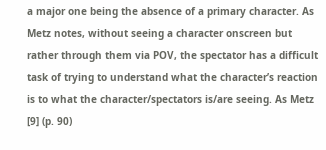a major one being the absence of a primary character. As Metz notes, without seeing a character onscreen but rather through them via POV, the spectator has a difficult task of trying to understand what the character’s reaction is to what the character/spectators is/are seeing. As Metz [9] (p. 90)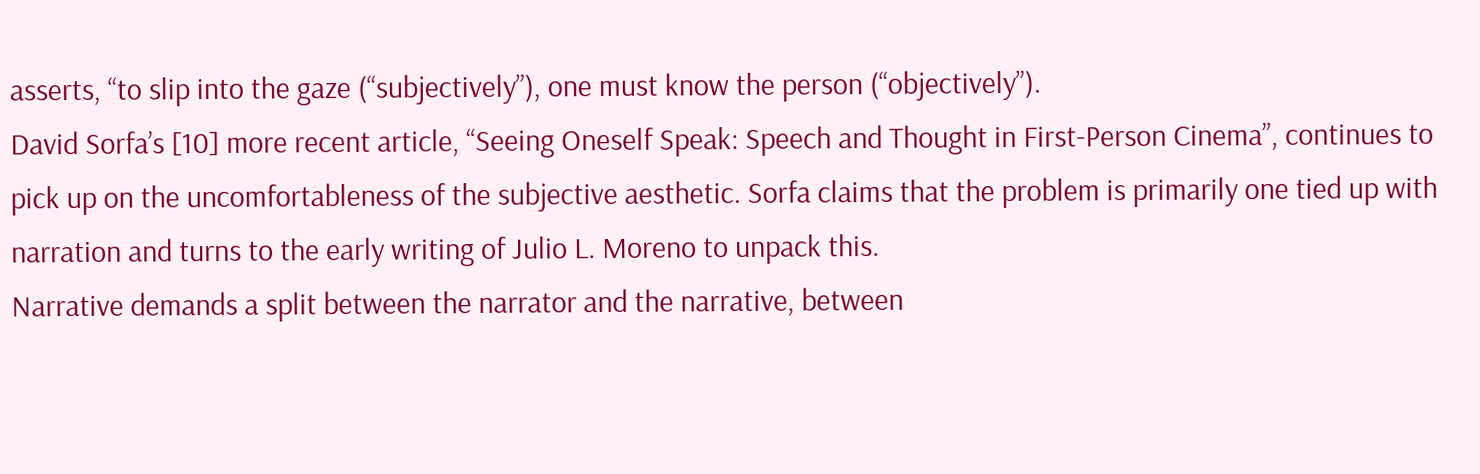asserts, “to slip into the gaze (“subjectively”), one must know the person (“objectively”).
David Sorfa’s [10] more recent article, “Seeing Oneself Speak: Speech and Thought in First-Person Cinema”, continues to pick up on the uncomfortableness of the subjective aesthetic. Sorfa claims that the problem is primarily one tied up with narration and turns to the early writing of Julio L. Moreno to unpack this.
Narrative demands a split between the narrator and the narrative, between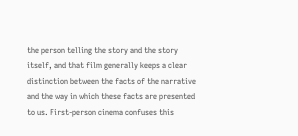the person telling the story and the story itself, and that film generally keeps a clear distinction between the facts of the narrative and the way in which these facts are presented to us. First-person cinema confuses this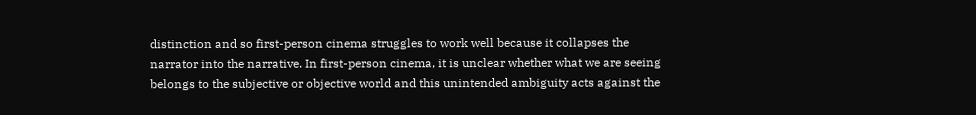distinction and so first-person cinema struggles to work well because it collapses the narrator into the narrative. In first-person cinema, it is unclear whether what we are seeing belongs to the subjective or objective world and this unintended ambiguity acts against the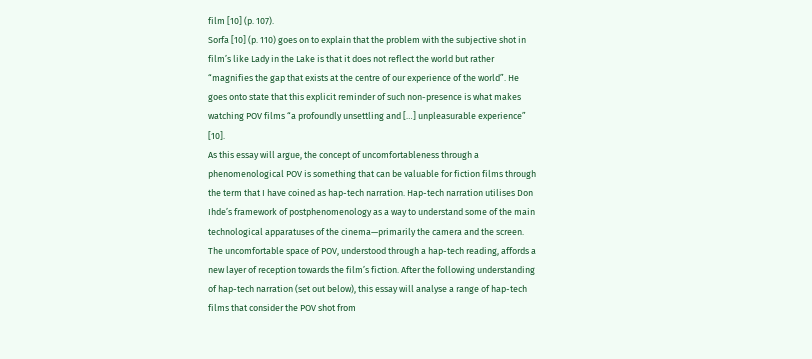film [10] (p. 107).
Sorfa [10] (p. 110) goes on to explain that the problem with the subjective shot in film’s like Lady in the Lake is that it does not reflect the world but rather “magnifies the gap that exists at the centre of our experience of the world”. He goes onto state that this explicit reminder of such non-presence is what makes watching POV films “a profoundly unsettling and […] unpleasurable experience” [10].
As this essay will argue, the concept of uncomfortableness through a phenomenological POV is something that can be valuable for fiction films through the term that I have coined as hap-tech narration. Hap-tech narration utilises Don Ihde’s framework of postphenomenology as a way to understand some of the main technological apparatuses of the cinema—primarily the camera and the screen. The uncomfortable space of POV, understood through a hap-tech reading, affords a new layer of reception towards the film’s fiction. After the following understanding of hap-tech narration (set out below), this essay will analyse a range of hap-tech films that consider the POV shot from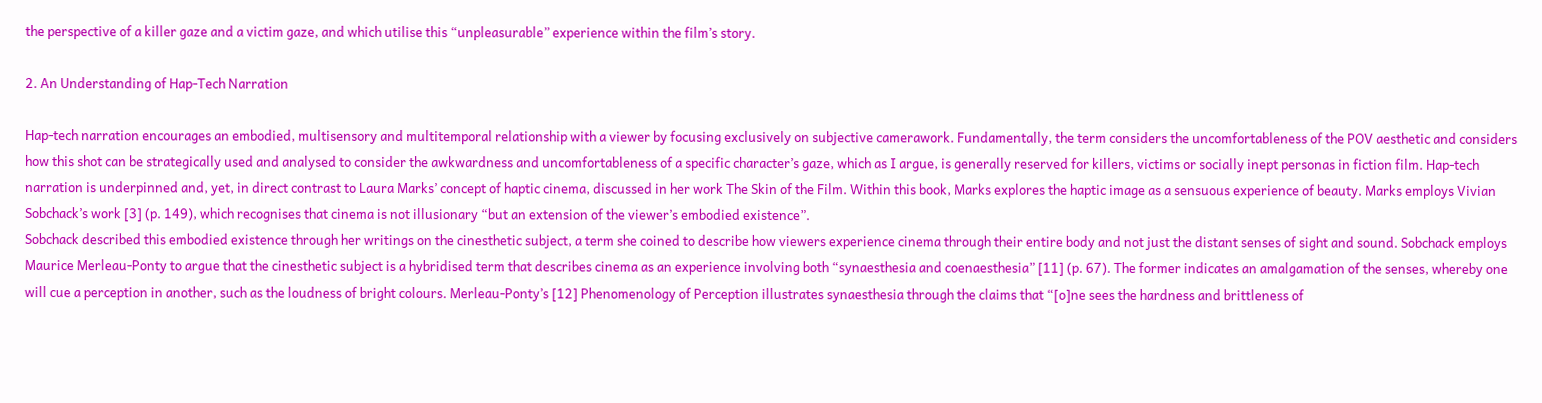the perspective of a killer gaze and a victim gaze, and which utilise this “unpleasurable” experience within the film’s story.

2. An Understanding of Hap-Tech Narration

Hap-tech narration encourages an embodied, multisensory and multitemporal relationship with a viewer by focusing exclusively on subjective camerawork. Fundamentally, the term considers the uncomfortableness of the POV aesthetic and considers how this shot can be strategically used and analysed to consider the awkwardness and uncomfortableness of a specific character’s gaze, which as I argue, is generally reserved for killers, victims or socially inept personas in fiction film. Hap-tech narration is underpinned and, yet, in direct contrast to Laura Marks’ concept of haptic cinema, discussed in her work The Skin of the Film. Within this book, Marks explores the haptic image as a sensuous experience of beauty. Marks employs Vivian Sobchack’s work [3] (p. 149), which recognises that cinema is not illusionary “but an extension of the viewer’s embodied existence”.
Sobchack described this embodied existence through her writings on the cinesthetic subject, a term she coined to describe how viewers experience cinema through their entire body and not just the distant senses of sight and sound. Sobchack employs Maurice Merleau-Ponty to argue that the cinesthetic subject is a hybridised term that describes cinema as an experience involving both “synaesthesia and coenaesthesia” [11] (p. 67). The former indicates an amalgamation of the senses, whereby one will cue a perception in another, such as the loudness of bright colours. Merleau-Ponty’s [12] Phenomenology of Perception illustrates synaesthesia through the claims that “[o]ne sees the hardness and brittleness of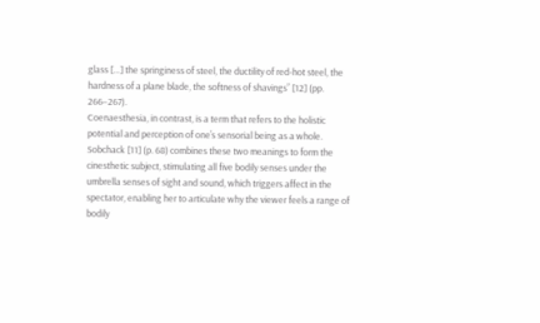glass […] the springiness of steel, the ductility of red-hot steel, the hardness of a plane blade, the softness of shavings” [12] (pp. 266–267).
Coenaesthesia, in contrast, is a term that refers to the holistic potential and perception of one’s sensorial being as a whole. Sobchack [11] (p. 68) combines these two meanings to form the cinesthetic subject, stimulating all five bodily senses under the umbrella senses of sight and sound, which triggers affect in the spectator, enabling her to articulate why the viewer feels a range of bodily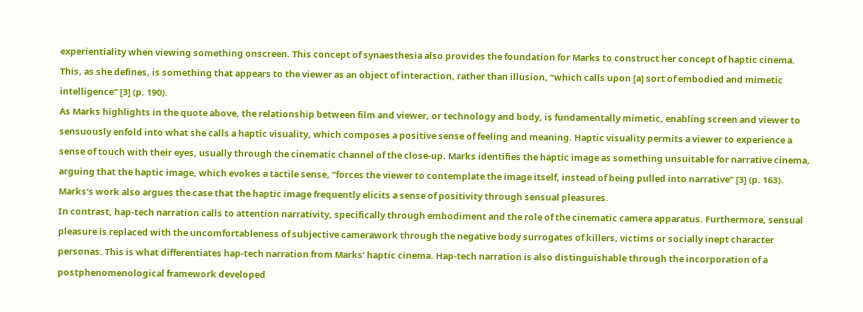experientiality when viewing something onscreen. This concept of synaesthesia also provides the foundation for Marks to construct her concept of haptic cinema. This, as she defines, is something that appears to the viewer as an object of interaction, rather than illusion, “which calls upon [a] sort of embodied and mimetic intelligence” [3] (p. 190).
As Marks highlights in the quote above, the relationship between film and viewer, or technology and body, is fundamentally mimetic, enabling screen and viewer to sensuously enfold into what she calls a haptic visuality, which composes a positive sense of feeling and meaning. Haptic visuality permits a viewer to experience a sense of touch with their eyes, usually through the cinematic channel of the close-up. Marks identifies the haptic image as something unsuitable for narrative cinema, arguing that the haptic image, which evokes a tactile sense, “forces the viewer to contemplate the image itself, instead of being pulled into narrative” [3] (p. 163). Marks’s work also argues the case that the haptic image frequently elicits a sense of positivity through sensual pleasures.
In contrast, hap-tech narration calls to attention narrativity, specifically through embodiment and the role of the cinematic camera apparatus. Furthermore, sensual pleasure is replaced with the uncomfortableness of subjective camerawork through the negative body surrogates of killers, victims or socially inept character personas. This is what differentiates hap-tech narration from Marks’ haptic cinema. Hap-tech narration is also distinguishable through the incorporation of a postphenomenological framework developed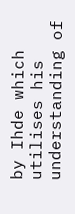by Ihde which utilises his understanding of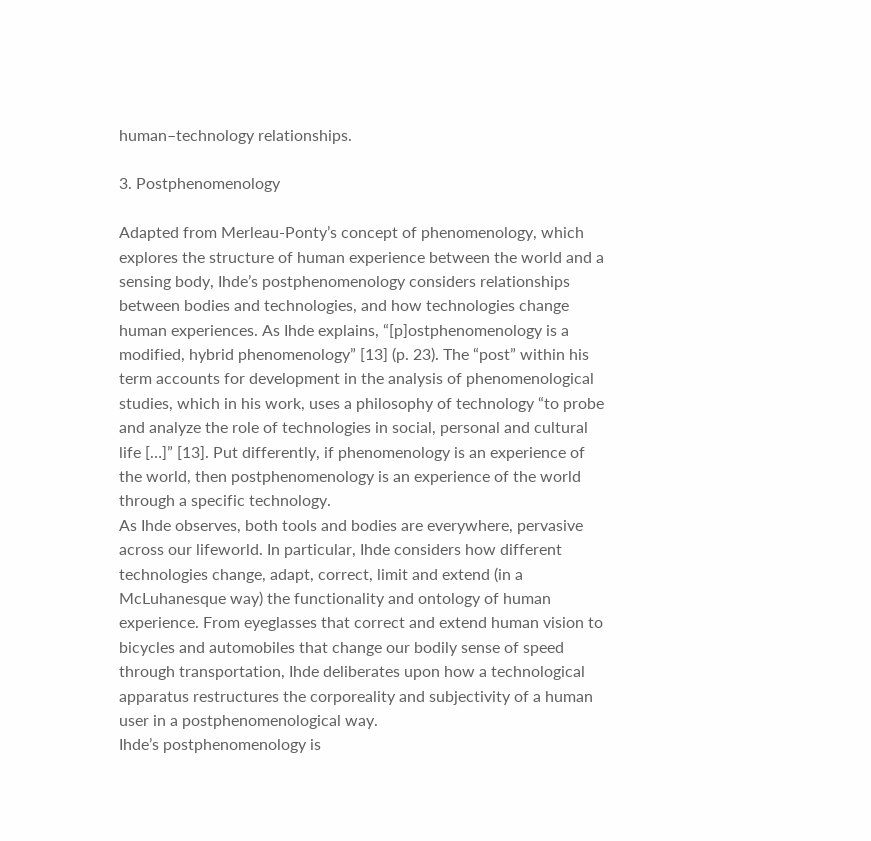human–technology relationships.

3. Postphenomenology

Adapted from Merleau-Ponty’s concept of phenomenology, which explores the structure of human experience between the world and a sensing body, Ihde’s postphenomenology considers relationships between bodies and technologies, and how technologies change human experiences. As Ihde explains, “[p]ostphenomenology is a modified, hybrid phenomenology” [13] (p. 23). The “post” within his term accounts for development in the analysis of phenomenological studies, which in his work, uses a philosophy of technology “to probe and analyze the role of technologies in social, personal and cultural life […]” [13]. Put differently, if phenomenology is an experience of the world, then postphenomenology is an experience of the world through a specific technology.
As Ihde observes, both tools and bodies are everywhere, pervasive across our lifeworld. In particular, Ihde considers how different technologies change, adapt, correct, limit and extend (in a McLuhanesque way) the functionality and ontology of human experience. From eyeglasses that correct and extend human vision to bicycles and automobiles that change our bodily sense of speed through transportation, Ihde deliberates upon how a technological apparatus restructures the corporeality and subjectivity of a human user in a postphenomenological way.
Ihde’s postphenomenology is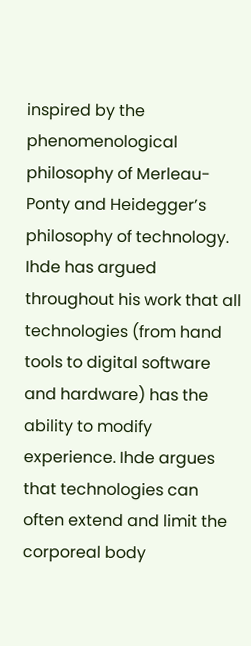inspired by the phenomenological philosophy of Merleau-Ponty and Heidegger’s philosophy of technology. Ihde has argued throughout his work that all technologies (from hand tools to digital software and hardware) has the ability to modify experience. Ihde argues that technologies can often extend and limit the corporeal body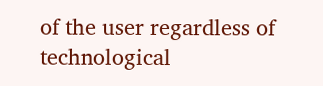of the user regardless of technological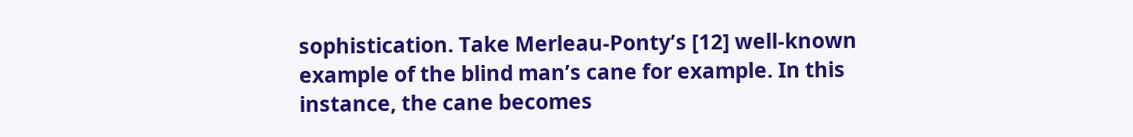sophistication. Take Merleau-Ponty’s [12] well-known example of the blind man’s cane for example. In this instance, the cane becomes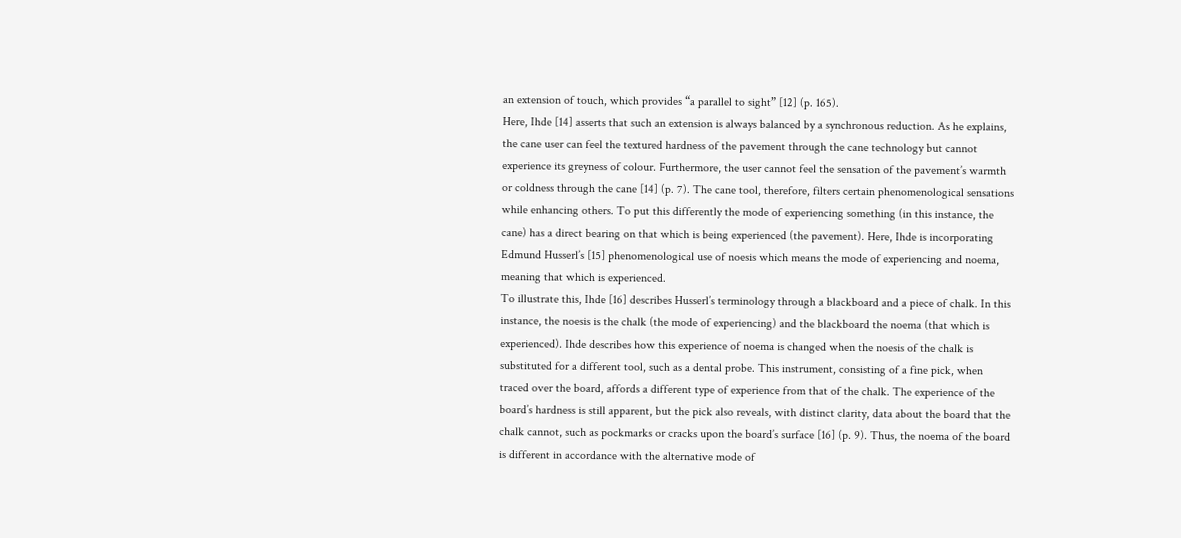an extension of touch, which provides “a parallel to sight” [12] (p. 165).
Here, Ihde [14] asserts that such an extension is always balanced by a synchronous reduction. As he explains, the cane user can feel the textured hardness of the pavement through the cane technology but cannot experience its greyness of colour. Furthermore, the user cannot feel the sensation of the pavement’s warmth or coldness through the cane [14] (p. 7). The cane tool, therefore, filters certain phenomenological sensations while enhancing others. To put this differently the mode of experiencing something (in this instance, the cane) has a direct bearing on that which is being experienced (the pavement). Here, Ihde is incorporating Edmund Husserl’s [15] phenomenological use of noesis which means the mode of experiencing and noema, meaning that which is experienced.
To illustrate this, Ihde [16] describes Husserl’s terminology through a blackboard and a piece of chalk. In this instance, the noesis is the chalk (the mode of experiencing) and the blackboard the noema (that which is experienced). Ihde describes how this experience of noema is changed when the noesis of the chalk is substituted for a different tool, such as a dental probe. This instrument, consisting of a fine pick, when traced over the board, affords a different type of experience from that of the chalk. The experience of the board’s hardness is still apparent, but the pick also reveals, with distinct clarity, data about the board that the chalk cannot, such as pockmarks or cracks upon the board’s surface [16] (p. 9). Thus, the noema of the board is different in accordance with the alternative mode of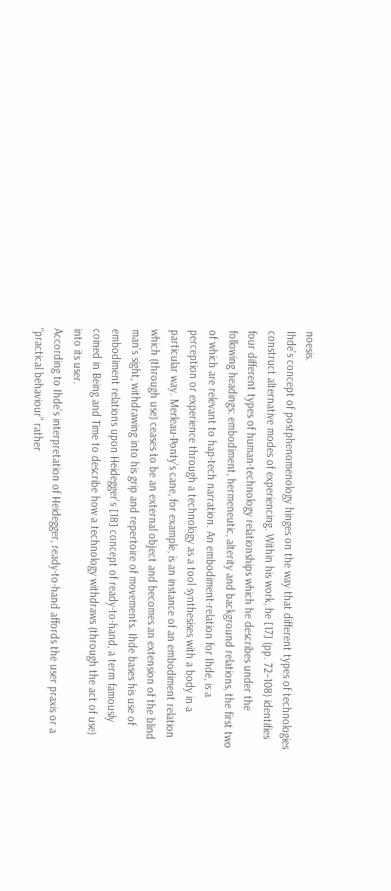noesis.
Ihde’s concept of postphenomenology hinges on the way that different types of technologies construct alternative modes of experiencing. Within his work, he [17] (pp. 72–108) identifies four different types of human-technology relationships which he describes under the following headings: embodiment, hermeneutic, alterity and background relations, the first two of which are relevant to hap-tech narration. An embodiment-relation for Ihde, is a perception or experience through a technology as a tool synthesises with a body in a particular way. Merleau-Ponty’s cane, for example, is an instance of an embodiment relation which (through use) ceases to be an external object and becomes an extension of the blind man’s sight, withdrawing into his grip and repertoire of movements. Ihde bases his use of embodiment relations upon Heidegger’s [18] concept of ready-to-hand, a term famously coined in Being and Time to describe how a technology withdraws (through the act of use) into its user.
According to Ihde’s interpretation of Heidegger, ready-to-hand affords the user praxis or a “practical behaviour” rather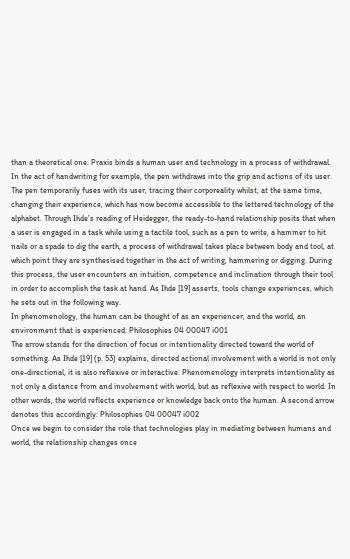than a theoretical one. Praxis binds a human user and technology in a process of withdrawal. In the act of handwriting for example, the pen withdraws into the grip and actions of its user. The pen temporarily fuses with its user, tracing their corporeality whilst, at the same time, changing their experience, which has now become accessible to the lettered technology of the alphabet. Through Ihde’s reading of Heidegger, the ready-to-hand relationship posits that when a user is engaged in a task while using a tactile tool, such as a pen to write, a hammer to hit nails or a spade to dig the earth, a process of withdrawal takes place between body and tool, at which point they are synthesised together in the act of writing, hammering or digging. During this process, the user encounters an intuition, competence and inclination through their tool in order to accomplish the task at hand. As Ihde [19] asserts, tools change experiences, which he sets out in the following way.
In phenomenology, the human can be thought of as an experiencer, and the world, an environment that is experienced: Philosophies 04 00047 i001
The arrow stands for the direction of focus or intentionality directed toward the world of something. As Ihde [19] (p. 53) explains, directed actional involvement with a world is not only one-directional, it is also reflexive or interactive. Phenomenology interprets intentionality as not only a distance from and involvement with world, but as reflexive with respect to world. In other words, the world reflects experience or knowledge back onto the human. A second arrow denotes this accordingly: Philosophies 04 00047 i002
Once we begin to consider the role that technologies play in mediating between humans and world, the relationship changes once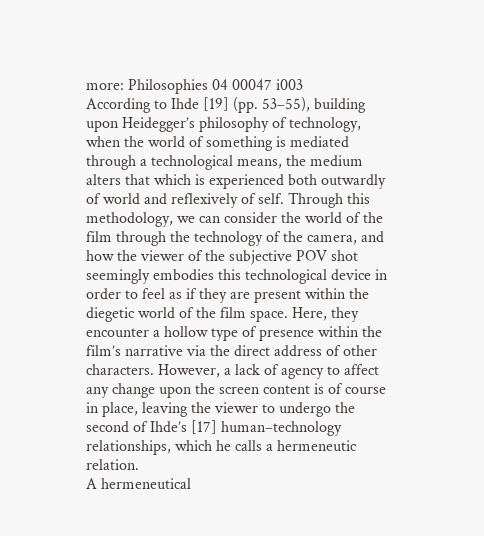more: Philosophies 04 00047 i003
According to Ihde [19] (pp. 53–55), building upon Heidegger’s philosophy of technology, when the world of something is mediated through a technological means, the medium alters that which is experienced both outwardly of world and reflexively of self. Through this methodology, we can consider the world of the film through the technology of the camera, and how the viewer of the subjective POV shot seemingly embodies this technological device in order to feel as if they are present within the diegetic world of the film space. Here, they encounter a hollow type of presence within the film’s narrative via the direct address of other characters. However, a lack of agency to affect any change upon the screen content is of course in place, leaving the viewer to undergo the second of Ihde’s [17] human–technology relationships, which he calls a hermeneutic relation.
A hermeneutical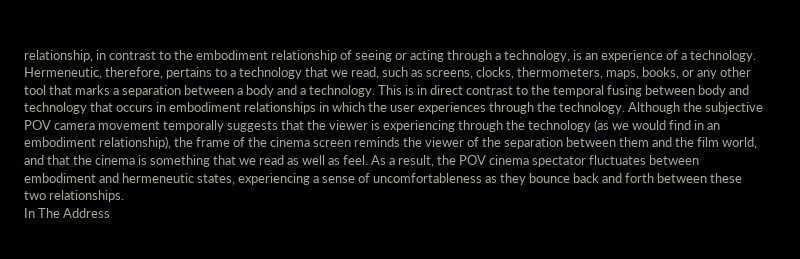relationship, in contrast to the embodiment relationship of seeing or acting through a technology, is an experience of a technology. Hermeneutic, therefore, pertains to a technology that we read, such as screens, clocks, thermometers, maps, books, or any other tool that marks a separation between a body and a technology. This is in direct contrast to the temporal fusing between body and technology that occurs in embodiment relationships in which the user experiences through the technology. Although the subjective POV camera movement temporally suggests that the viewer is experiencing through the technology (as we would find in an embodiment relationship), the frame of the cinema screen reminds the viewer of the separation between them and the film world, and that the cinema is something that we read as well as feel. As a result, the POV cinema spectator fluctuates between embodiment and hermeneutic states, experiencing a sense of uncomfortableness as they bounce back and forth between these two relationships.
In The Address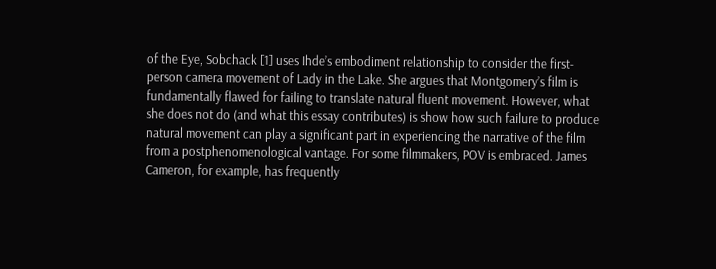of the Eye, Sobchack [1] uses Ihde’s embodiment relationship to consider the first-person camera movement of Lady in the Lake. She argues that Montgomery’s film is fundamentally flawed for failing to translate natural fluent movement. However, what she does not do (and what this essay contributes) is show how such failure to produce natural movement can play a significant part in experiencing the narrative of the film from a postphenomenological vantage. For some filmmakers, POV is embraced. James Cameron, for example, has frequently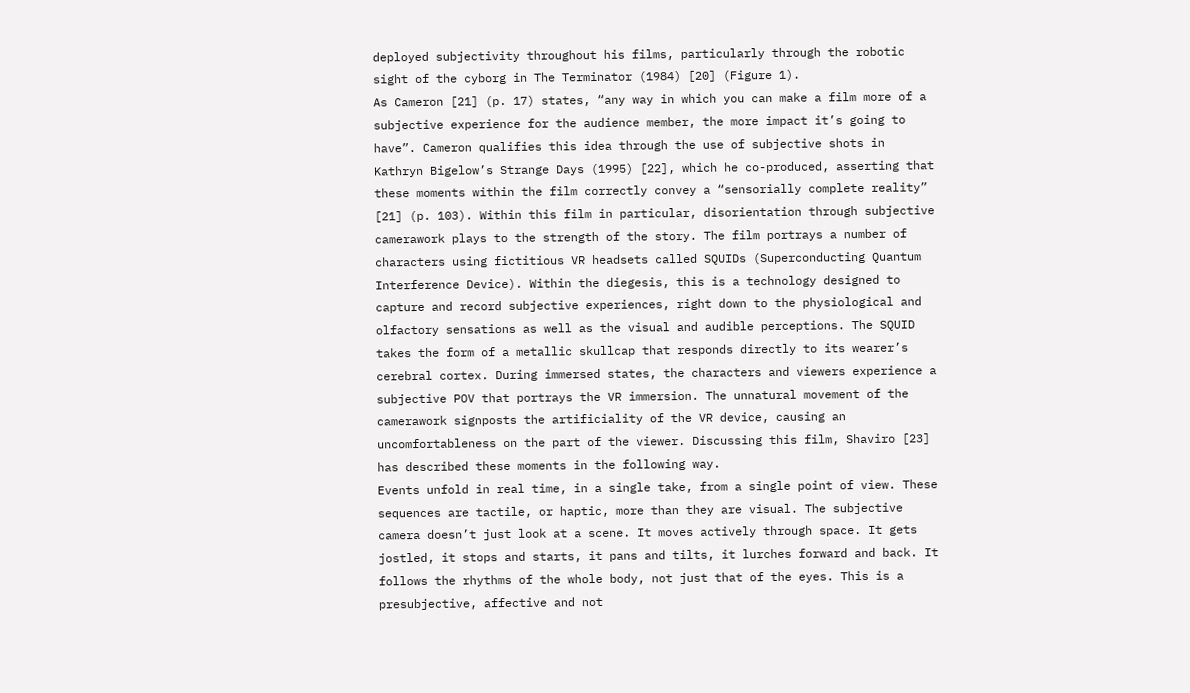deployed subjectivity throughout his films, particularly through the robotic sight of the cyborg in The Terminator (1984) [20] (Figure 1).
As Cameron [21] (p. 17) states, “any way in which you can make a film more of a subjective experience for the audience member, the more impact it’s going to have”. Cameron qualifies this idea through the use of subjective shots in Kathryn Bigelow’s Strange Days (1995) [22], which he co-produced, asserting that these moments within the film correctly convey a “sensorially complete reality” [21] (p. 103). Within this film in particular, disorientation through subjective camerawork plays to the strength of the story. The film portrays a number of characters using fictitious VR headsets called SQUIDs (Superconducting Quantum Interference Device). Within the diegesis, this is a technology designed to capture and record subjective experiences, right down to the physiological and olfactory sensations as well as the visual and audible perceptions. The SQUID takes the form of a metallic skullcap that responds directly to its wearer’s cerebral cortex. During immersed states, the characters and viewers experience a subjective POV that portrays the VR immersion. The unnatural movement of the camerawork signposts the artificiality of the VR device, causing an uncomfortableness on the part of the viewer. Discussing this film, Shaviro [23] has described these moments in the following way.
Events unfold in real time, in a single take, from a single point of view. These sequences are tactile, or haptic, more than they are visual. The subjective camera doesn’t just look at a scene. It moves actively through space. It gets jostled, it stops and starts, it pans and tilts, it lurches forward and back. It follows the rhythms of the whole body, not just that of the eyes. This is a presubjective, affective and not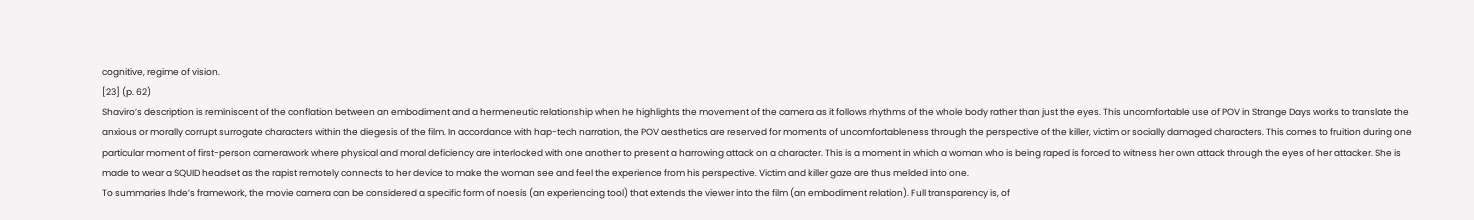cognitive, regime of vision.
[23] (p. 62)
Shaviro’s description is reminiscent of the conflation between an embodiment and a hermeneutic relationship when he highlights the movement of the camera as it follows rhythms of the whole body rather than just the eyes. This uncomfortable use of POV in Strange Days works to translate the anxious or morally corrupt surrogate characters within the diegesis of the film. In accordance with hap-tech narration, the POV aesthetics are reserved for moments of uncomfortableness through the perspective of the killer, victim or socially damaged characters. This comes to fruition during one particular moment of first-person camerawork where physical and moral deficiency are interlocked with one another to present a harrowing attack on a character. This is a moment in which a woman who is being raped is forced to witness her own attack through the eyes of her attacker. She is made to wear a SQUID headset as the rapist remotely connects to her device to make the woman see and feel the experience from his perspective. Victim and killer gaze are thus melded into one.
To summaries Ihde’s framework, the movie camera can be considered a specific form of noesis (an experiencing tool) that extends the viewer into the film (an embodiment relation). Full transparency is, of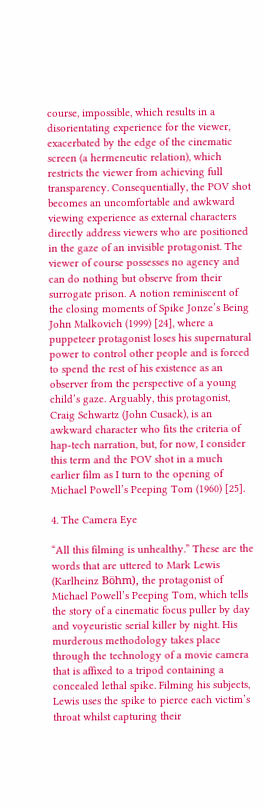course, impossible, which results in a disorientating experience for the viewer, exacerbated by the edge of the cinematic screen (a hermeneutic relation), which restricts the viewer from achieving full transparency. Consequentially, the POV shot becomes an uncomfortable and awkward viewing experience as external characters directly address viewers who are positioned in the gaze of an invisible protagonist. The viewer of course possesses no agency and can do nothing but observe from their surrogate prison. A notion reminiscent of the closing moments of Spike Jonze’s Being John Malkovich (1999) [24], where a puppeteer protagonist loses his supernatural power to control other people and is forced to spend the rest of his existence as an observer from the perspective of a young child’s gaze. Arguably, this protagonist, Craig Schwartz (John Cusack), is an awkward character who fits the criteria of hap-tech narration, but, for now, I consider this term and the POV shot in a much earlier film as I turn to the opening of Michael Powell’s Peeping Tom (1960) [25].

4. The Camera Eye

“All this filming is unhealthy.” These are the words that are uttered to Mark Lewis (Karlheinz Böhm), the protagonist of Michael Powell’s Peeping Tom, which tells the story of a cinematic focus puller by day and voyeuristic serial killer by night. His murderous methodology takes place through the technology of a movie camera that is affixed to a tripod containing a concealed lethal spike. Filming his subjects, Lewis uses the spike to pierce each victim’s throat whilst capturing their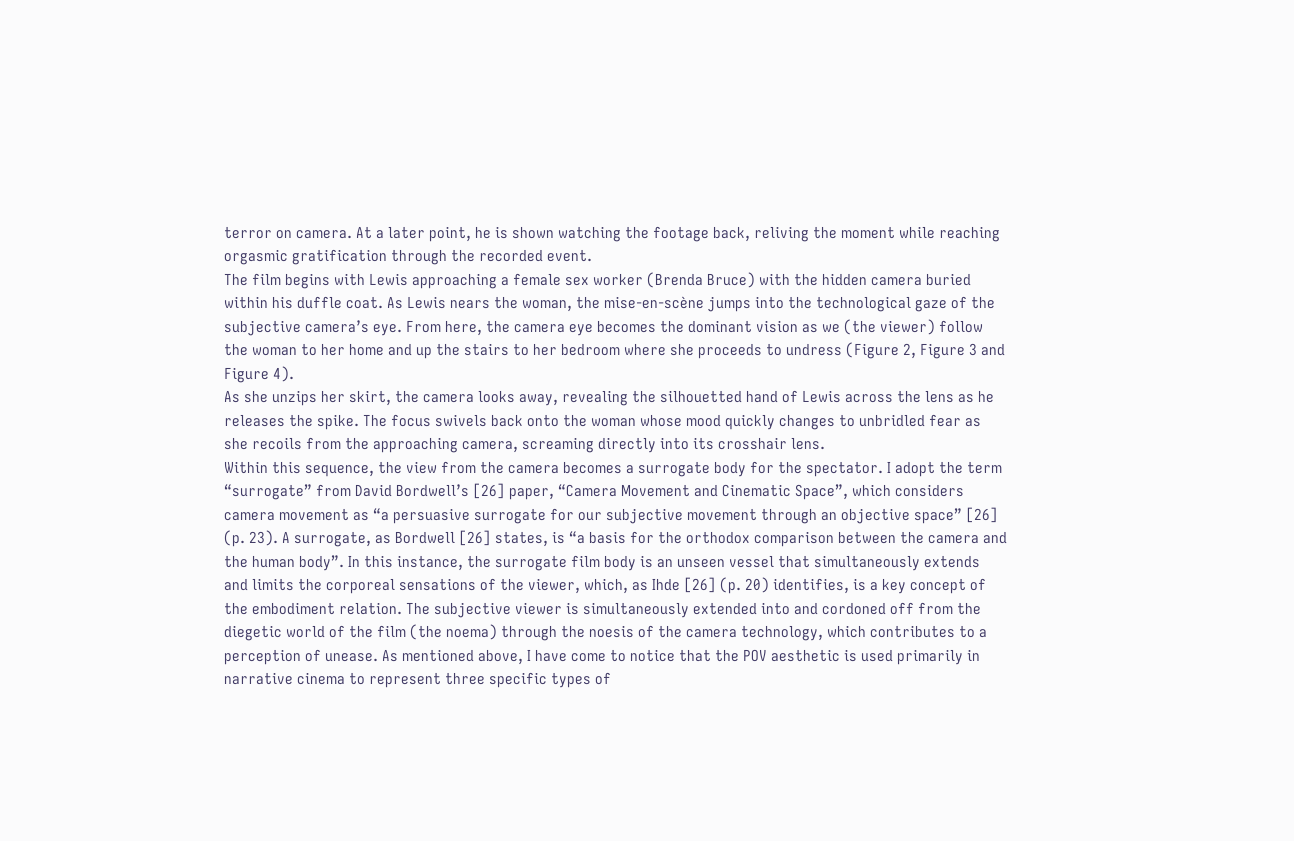terror on camera. At a later point, he is shown watching the footage back, reliving the moment while reaching orgasmic gratification through the recorded event.
The film begins with Lewis approaching a female sex worker (Brenda Bruce) with the hidden camera buried within his duffle coat. As Lewis nears the woman, the mise-en-scène jumps into the technological gaze of the subjective camera’s eye. From here, the camera eye becomes the dominant vision as we (the viewer) follow the woman to her home and up the stairs to her bedroom where she proceeds to undress (Figure 2, Figure 3 and Figure 4).
As she unzips her skirt, the camera looks away, revealing the silhouetted hand of Lewis across the lens as he releases the spike. The focus swivels back onto the woman whose mood quickly changes to unbridled fear as she recoils from the approaching camera, screaming directly into its crosshair lens.
Within this sequence, the view from the camera becomes a surrogate body for the spectator. I adopt the term “surrogate” from David Bordwell’s [26] paper, “Camera Movement and Cinematic Space”, which considers camera movement as “a persuasive surrogate for our subjective movement through an objective space” [26] (p. 23). A surrogate, as Bordwell [26] states, is “a basis for the orthodox comparison between the camera and the human body”. In this instance, the surrogate film body is an unseen vessel that simultaneously extends and limits the corporeal sensations of the viewer, which, as Ihde [26] (p. 20) identifies, is a key concept of the embodiment relation. The subjective viewer is simultaneously extended into and cordoned off from the diegetic world of the film (the noema) through the noesis of the camera technology, which contributes to a perception of unease. As mentioned above, I have come to notice that the POV aesthetic is used primarily in narrative cinema to represent three specific types of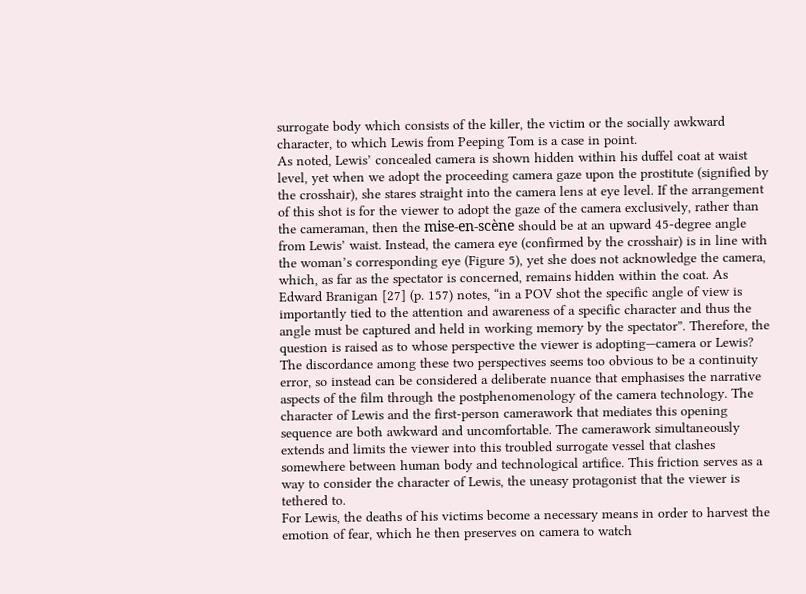surrogate body which consists of the killer, the victim or the socially awkward character, to which Lewis from Peeping Tom is a case in point.
As noted, Lewis’ concealed camera is shown hidden within his duffel coat at waist level, yet when we adopt the proceeding camera gaze upon the prostitute (signified by the crosshair), she stares straight into the camera lens at eye level. If the arrangement of this shot is for the viewer to adopt the gaze of the camera exclusively, rather than the cameraman, then the mise-en-scène should be at an upward 45-degree angle from Lewis’ waist. Instead, the camera eye (confirmed by the crosshair) is in line with the woman’s corresponding eye (Figure 5), yet she does not acknowledge the camera, which, as far as the spectator is concerned, remains hidden within the coat. As Edward Branigan [27] (p. 157) notes, “in a POV shot the specific angle of view is importantly tied to the attention and awareness of a specific character and thus the angle must be captured and held in working memory by the spectator”. Therefore, the question is raised as to whose perspective the viewer is adopting—camera or Lewis?
The discordance among these two perspectives seems too obvious to be a continuity error, so instead can be considered a deliberate nuance that emphasises the narrative aspects of the film through the postphenomenology of the camera technology. The character of Lewis and the first-person camerawork that mediates this opening sequence are both awkward and uncomfortable. The camerawork simultaneously extends and limits the viewer into this troubled surrogate vessel that clashes somewhere between human body and technological artifice. This friction serves as a way to consider the character of Lewis, the uneasy protagonist that the viewer is tethered to.
For Lewis, the deaths of his victims become a necessary means in order to harvest the emotion of fear, which he then preserves on camera to watch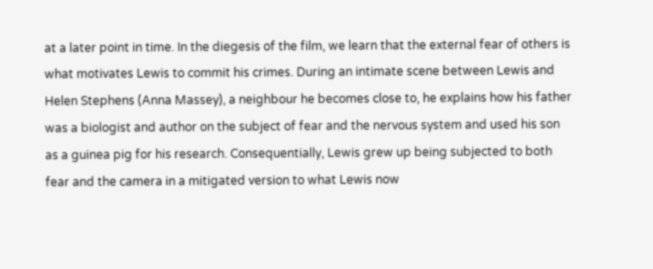at a later point in time. In the diegesis of the film, we learn that the external fear of others is what motivates Lewis to commit his crimes. During an intimate scene between Lewis and Helen Stephens (Anna Massey), a neighbour he becomes close to, he explains how his father was a biologist and author on the subject of fear and the nervous system and used his son as a guinea pig for his research. Consequentially, Lewis grew up being subjected to both fear and the camera in a mitigated version to what Lewis now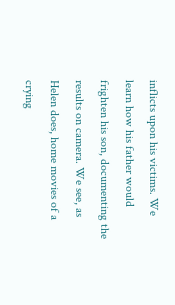inflicts upon his victims. We learn how his father would frighten his son, documenting the results on camera. We see, as Helen does, home movies of a crying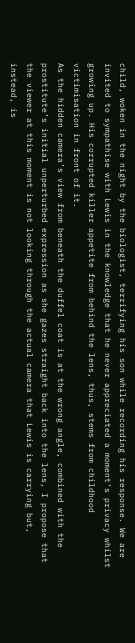child, woken in the night by the biologist, terrifying his son while recording his response. We are invited to sympathise with Lewis in the knowledge that he never appreciated a moment’s privacy whilst growing up. His corrupted killer appetite from behind the lens, thus, stems from childhood victimisation in front of it.
As the hidden camera’s view from beneath the duffel coat is at the wrong angle, combined with the prostitute’s initial unperturbed expression as she gazes straight back into the lens, I propose that the viewer at this moment is not looking through the actual camera that Lewis is carrying but, instead, is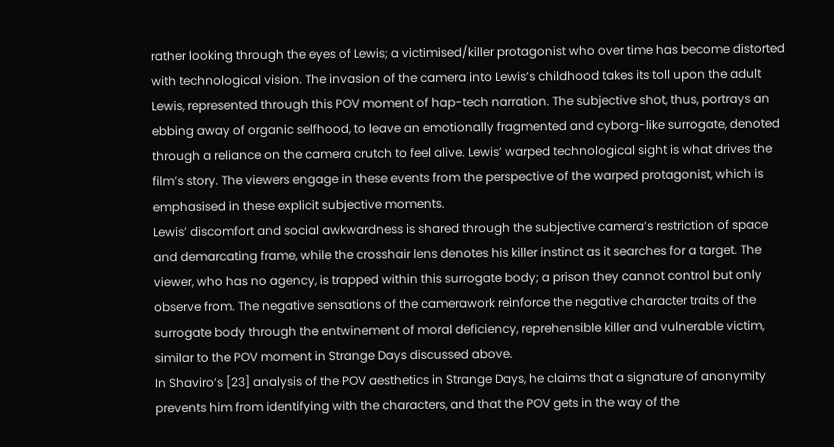rather looking through the eyes of Lewis; a victimised/killer protagonist who over time has become distorted with technological vision. The invasion of the camera into Lewis’s childhood takes its toll upon the adult Lewis, represented through this POV moment of hap-tech narration. The subjective shot, thus, portrays an ebbing away of organic selfhood, to leave an emotionally fragmented and cyborg-like surrogate, denoted through a reliance on the camera crutch to feel alive. Lewis’ warped technological sight is what drives the film’s story. The viewers engage in these events from the perspective of the warped protagonist, which is emphasised in these explicit subjective moments.
Lewis’ discomfort and social awkwardness is shared through the subjective camera’s restriction of space and demarcating frame, while the crosshair lens denotes his killer instinct as it searches for a target. The viewer, who has no agency, is trapped within this surrogate body; a prison they cannot control but only observe from. The negative sensations of the camerawork reinforce the negative character traits of the surrogate body through the entwinement of moral deficiency, reprehensible killer and vulnerable victim, similar to the POV moment in Strange Days discussed above.
In Shaviro’s [23] analysis of the POV aesthetics in Strange Days, he claims that a signature of anonymity prevents him from identifying with the characters, and that the POV gets in the way of the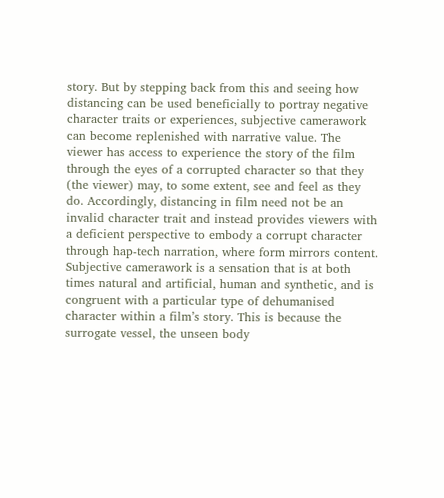story. But by stepping back from this and seeing how distancing can be used beneficially to portray negative character traits or experiences, subjective camerawork can become replenished with narrative value. The viewer has access to experience the story of the film through the eyes of a corrupted character so that they (the viewer) may, to some extent, see and feel as they do. Accordingly, distancing in film need not be an invalid character trait and instead provides viewers with a deficient perspective to embody a corrupt character through hap-tech narration, where form mirrors content.
Subjective camerawork is a sensation that is at both times natural and artificial, human and synthetic, and is congruent with a particular type of dehumanised character within a film’s story. This is because the surrogate vessel, the unseen body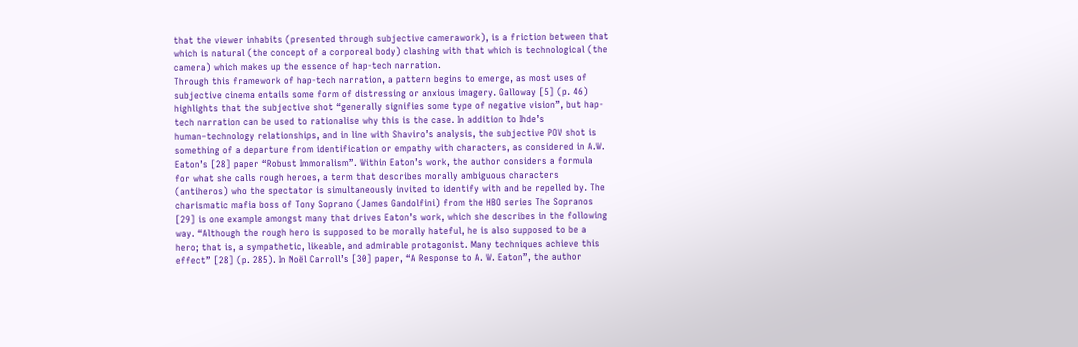that the viewer inhabits (presented through subjective camerawork), is a friction between that which is natural (the concept of a corporeal body) clashing with that which is technological (the camera) which makes up the essence of hap-tech narration.
Through this framework of hap-tech narration, a pattern begins to emerge, as most uses of subjective cinema entails some form of distressing or anxious imagery. Galloway [5] (p. 46) highlights that the subjective shot “generally signifies some type of negative vision”, but hap-tech narration can be used to rationalise why this is the case. In addition to Ihde’s human–technology relationships, and in line with Shaviro’s analysis, the subjective POV shot is something of a departure from identification or empathy with characters, as considered in A.W. Eaton’s [28] paper “Robust Immoralism”. Within Eaton’s work, the author considers a formula for what she calls rough heroes, a term that describes morally ambiguous characters (antiheros) who the spectator is simultaneously invited to identify with and be repelled by. The charismatic mafia boss of Tony Soprano (James Gandolfini) from the HBO series The Sopranos [29] is one example amongst many that drives Eaton’s work, which she describes in the following way. “Although the rough hero is supposed to be morally hateful, he is also supposed to be a hero; that is, a sympathetic, likeable, and admirable protagonist. Many techniques achieve this effect” [28] (p. 285). In Noël Carroll’s [30] paper, “A Response to A. W. Eaton”, the author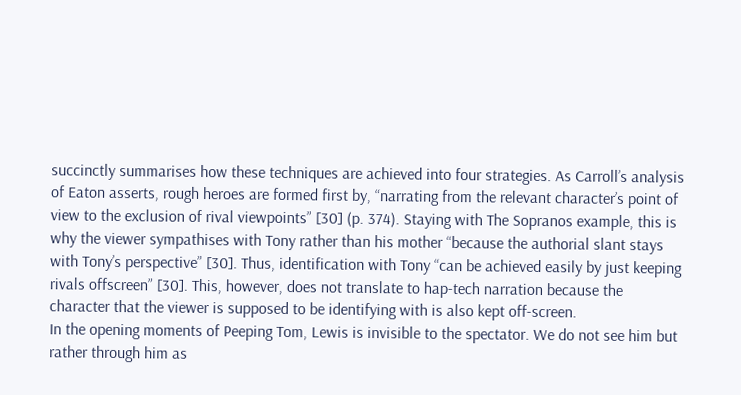succinctly summarises how these techniques are achieved into four strategies. As Carroll’s analysis of Eaton asserts, rough heroes are formed first by, “narrating from the relevant character’s point of view to the exclusion of rival viewpoints” [30] (p. 374). Staying with The Sopranos example, this is why the viewer sympathises with Tony rather than his mother “because the authorial slant stays with Tony’s perspective” [30]. Thus, identification with Tony “can be achieved easily by just keeping rivals offscreen” [30]. This, however, does not translate to hap-tech narration because the character that the viewer is supposed to be identifying with is also kept off-screen.
In the opening moments of Peeping Tom, Lewis is invisible to the spectator. We do not see him but rather through him as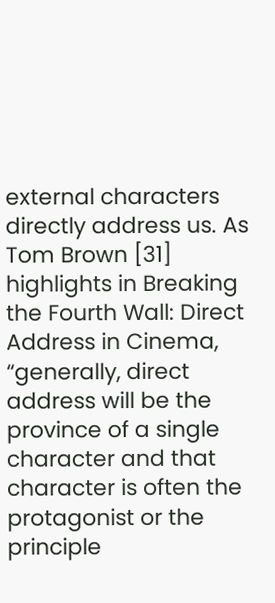external characters directly address us. As Tom Brown [31] highlights in Breaking the Fourth Wall: Direct Address in Cinema, “generally, direct address will be the province of a single character and that character is often the protagonist or the principle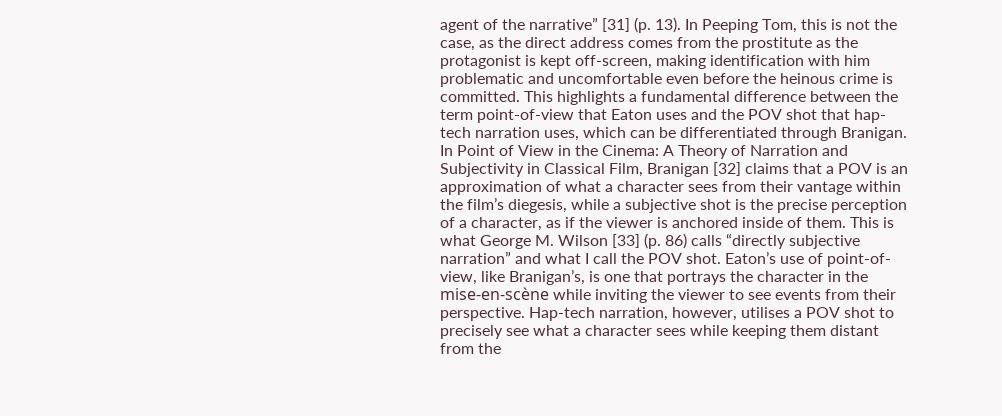agent of the narrative” [31] (p. 13). In Peeping Tom, this is not the case, as the direct address comes from the prostitute as the protagonist is kept off-screen, making identification with him problematic and uncomfortable even before the heinous crime is committed. This highlights a fundamental difference between the term point-of-view that Eaton uses and the POV shot that hap-tech narration uses, which can be differentiated through Branigan.
In Point of View in the Cinema: A Theory of Narration and Subjectivity in Classical Film, Branigan [32] claims that a POV is an approximation of what a character sees from their vantage within the film’s diegesis, while a subjective shot is the precise perception of a character, as if the viewer is anchored inside of them. This is what George M. Wilson [33] (p. 86) calls “directly subjective narration” and what I call the POV shot. Eaton’s use of point-of-view, like Branigan’s, is one that portrays the character in the mise-en-scène while inviting the viewer to see events from their perspective. Hap-tech narration, however, utilises a POV shot to precisely see what a character sees while keeping them distant from the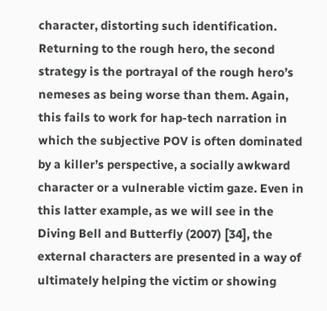character, distorting such identification.
Returning to the rough hero, the second strategy is the portrayal of the rough hero’s nemeses as being worse than them. Again, this fails to work for hap-tech narration in which the subjective POV is often dominated by a killer’s perspective, a socially awkward character or a vulnerable victim gaze. Even in this latter example, as we will see in the Diving Bell and Butterfly (2007) [34], the external characters are presented in a way of ultimately helping the victim or showing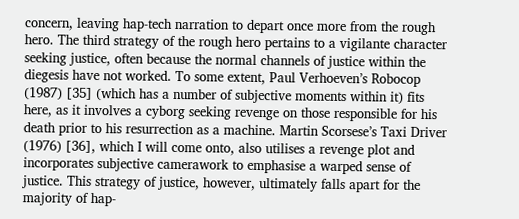concern, leaving hap-tech narration to depart once more from the rough hero. The third strategy of the rough hero pertains to a vigilante character seeking justice, often because the normal channels of justice within the diegesis have not worked. To some extent, Paul Verhoeven’s Robocop (1987) [35] (which has a number of subjective moments within it) fits here, as it involves a cyborg seeking revenge on those responsible for his death prior to his resurrection as a machine. Martin Scorsese’s Taxi Driver (1976) [36], which I will come onto, also utilises a revenge plot and incorporates subjective camerawork to emphasise a warped sense of justice. This strategy of justice, however, ultimately falls apart for the majority of hap-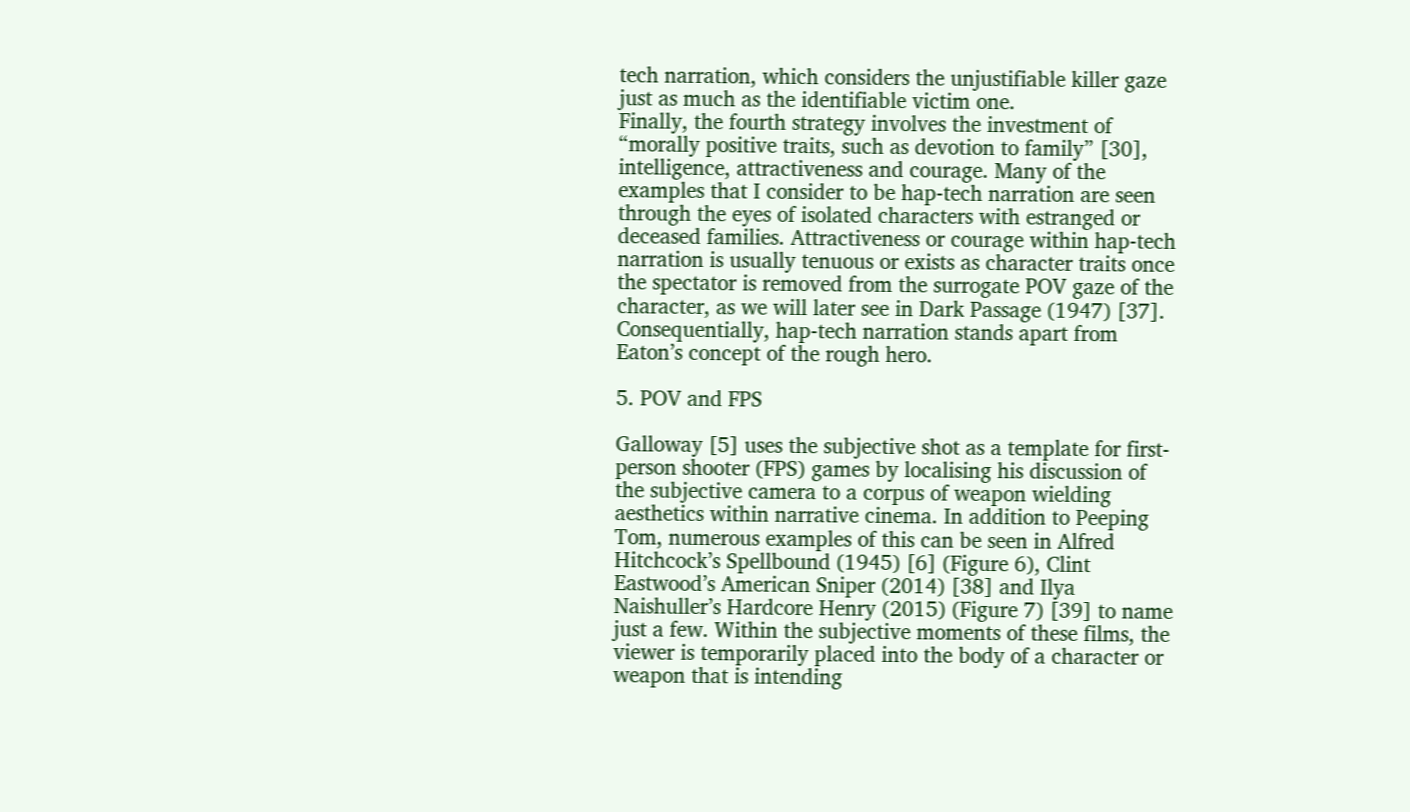tech narration, which considers the unjustifiable killer gaze just as much as the identifiable victim one.
Finally, the fourth strategy involves the investment of “morally positive traits, such as devotion to family” [30], intelligence, attractiveness and courage. Many of the examples that I consider to be hap-tech narration are seen through the eyes of isolated characters with estranged or deceased families. Attractiveness or courage within hap-tech narration is usually tenuous or exists as character traits once the spectator is removed from the surrogate POV gaze of the character, as we will later see in Dark Passage (1947) [37]. Consequentially, hap-tech narration stands apart from Eaton’s concept of the rough hero.

5. POV and FPS

Galloway [5] uses the subjective shot as a template for first-person shooter (FPS) games by localising his discussion of the subjective camera to a corpus of weapon wielding aesthetics within narrative cinema. In addition to Peeping Tom, numerous examples of this can be seen in Alfred Hitchcock’s Spellbound (1945) [6] (Figure 6), Clint Eastwood’s American Sniper (2014) [38] and Ilya Naishuller’s Hardcore Henry (2015) (Figure 7) [39] to name just a few. Within the subjective moments of these films, the viewer is temporarily placed into the body of a character or weapon that is intending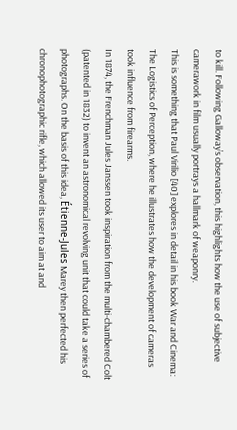to kill. Following Galloway’s observation, this highlights how the use of subjective camerawork in film usually portrays a hallmark of weaponry.
This is something that Paul Virilio [40] explores in detail in his book War and Cinema: The Logistics of Perception, where he illustrates how the development of cameras took influence from firearms.
In 1874, the Frenchman Jules Janssen took inspiration from the multi-chambered Colt (patented in 1832) to invent an astronomical revolving unit that could take a series of photographs. On the basis of this idea, Étienne-Jules Marey then perfected his chronophotographic rifle, which allowed its user to aim at and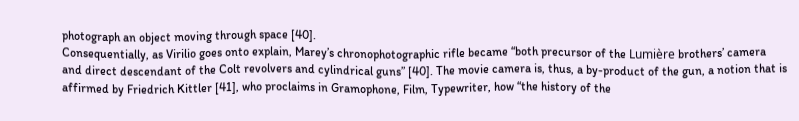photograph an object moving through space [40].
Consequentially, as Virilio goes onto explain, Marey’s chronophotographic rifle became “both precursor of the Lumière brothers’ camera and direct descendant of the Colt revolvers and cylindrical guns” [40]. The movie camera is, thus, a by-product of the gun, a notion that is affirmed by Friedrich Kittler [41], who proclaims in Gramophone, Film, Typewriter, how “the history of the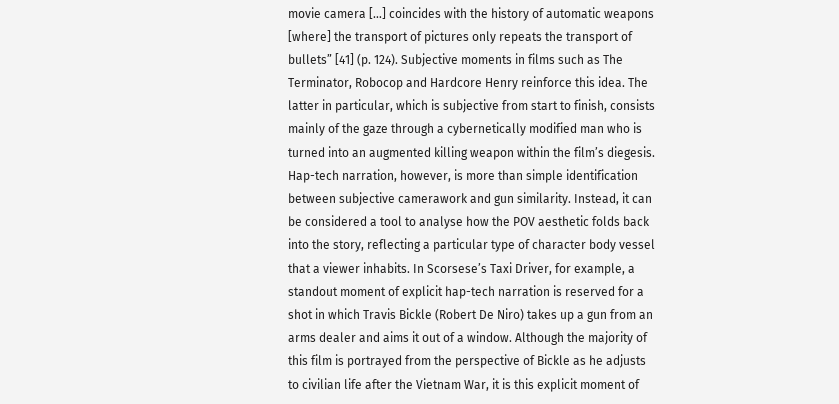movie camera […] coincides with the history of automatic weapons [where] the transport of pictures only repeats the transport of bullets” [41] (p. 124). Subjective moments in films such as The Terminator, Robocop and Hardcore Henry reinforce this idea. The latter in particular, which is subjective from start to finish, consists mainly of the gaze through a cybernetically modified man who is turned into an augmented killing weapon within the film’s diegesis.
Hap-tech narration, however, is more than simple identification between subjective camerawork and gun similarity. Instead, it can be considered a tool to analyse how the POV aesthetic folds back into the story, reflecting a particular type of character body vessel that a viewer inhabits. In Scorsese’s Taxi Driver, for example, a standout moment of explicit hap-tech narration is reserved for a shot in which Travis Bickle (Robert De Niro) takes up a gun from an arms dealer and aims it out of a window. Although the majority of this film is portrayed from the perspective of Bickle as he adjusts to civilian life after the Vietnam War, it is this explicit moment of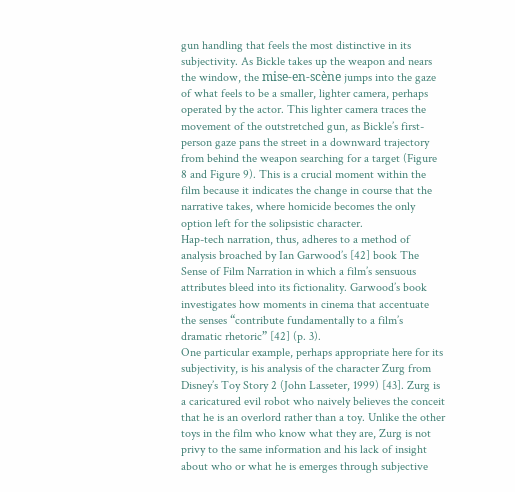gun handling that feels the most distinctive in its subjectivity. As Bickle takes up the weapon and nears the window, the mise-en-scène jumps into the gaze of what feels to be a smaller, lighter camera, perhaps operated by the actor. This lighter camera traces the movement of the outstretched gun, as Bickle’s first-person gaze pans the street in a downward trajectory from behind the weapon searching for a target (Figure 8 and Figure 9). This is a crucial moment within the film because it indicates the change in course that the narrative takes, where homicide becomes the only option left for the solipsistic character.
Hap-tech narration, thus, adheres to a method of analysis broached by Ian Garwood’s [42] book The Sense of Film Narration in which a film’s sensuous attributes bleed into its fictionality. Garwood’s book investigates how moments in cinema that accentuate the senses “contribute fundamentally to a film’s dramatic rhetoric” [42] (p. 3).
One particular example, perhaps appropriate here for its subjectivity, is his analysis of the character Zurg from Disney’s Toy Story 2 (John Lasseter, 1999) [43]. Zurg is a caricatured evil robot who naively believes the conceit that he is an overlord rather than a toy. Unlike the other toys in the film who know what they are, Zurg is not privy to the same information and his lack of insight about who or what he is emerges through subjective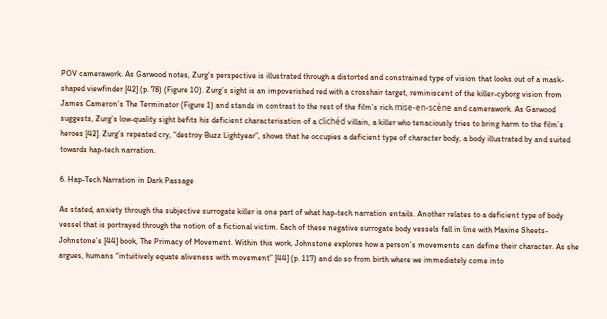POV camerawork. As Garwood notes, Zurg’s perspective is illustrated through a distorted and constrained type of vision that looks out of a mask-shaped viewfinder [42] (p. 78) (Figure 10). Zurg’s sight is an impoverished red with a crosshair target, reminiscent of the killer-cyborg vision from James Cameron’s The Terminator (Figure 1) and stands in contrast to the rest of the film’s rich mise-en-scène and camerawork. As Garwood suggests, Zurg’s low-quality sight befits his deficient characterisation of a clichéd villain, a killer who tenaciously tries to bring harm to the film’s heroes [42]. Zurg’s repeated cry, “destroy Buzz Lightyear”, shows that he occupies a deficient type of character body, a body illustrated by and suited towards hap-tech narration.

6. Hap-Tech Narration in Dark Passage

As stated, anxiety through the subjective surrogate killer is one part of what hap-tech narration entails. Another relates to a deficient type of body vessel that is portrayed through the notion of a fictional victim. Each of these negative surrogate body vessels fall in line with Maxine Sheets-Johnstone’s [44] book, The Primacy of Movement. Within this work, Johnstone explores how a person’s movements can define their character. As she argues, humans “intuitively equate aliveness with movement” [44] (p. 117) and do so from birth where we immediately come into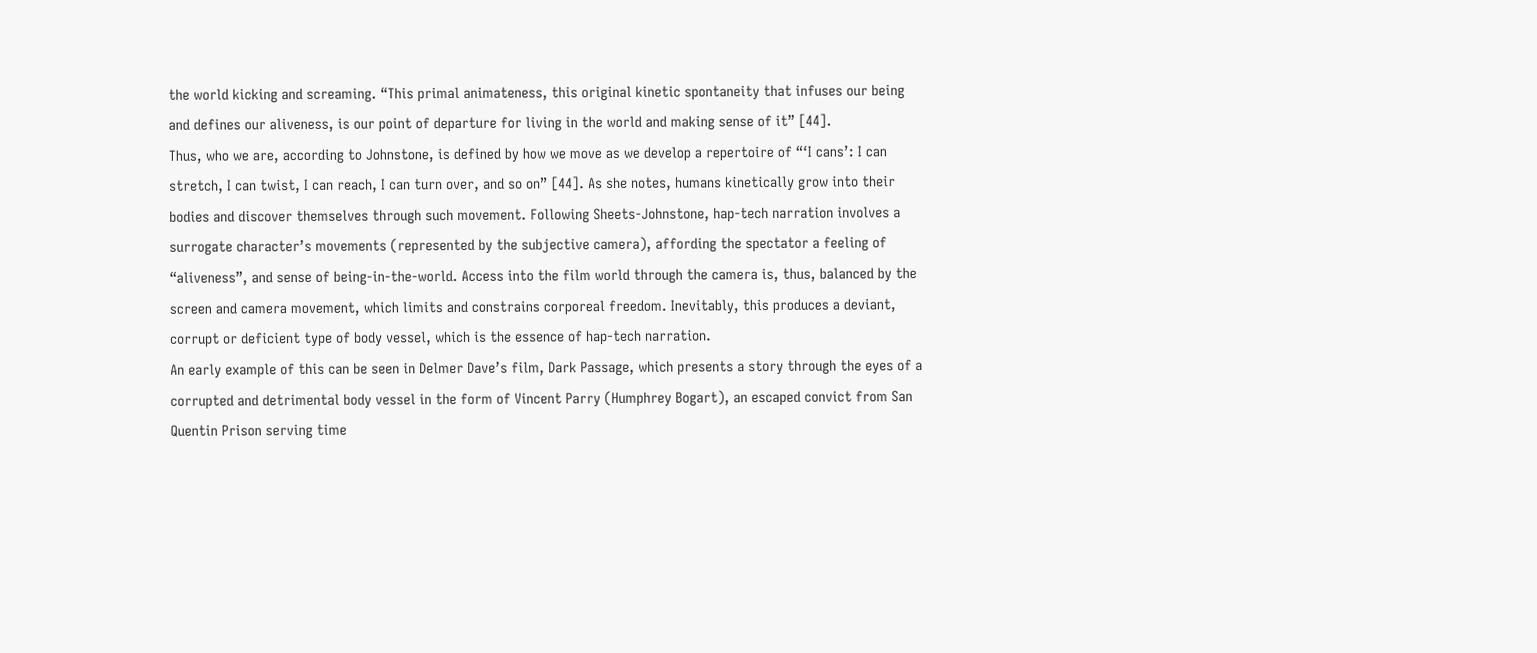the world kicking and screaming. “This primal animateness, this original kinetic spontaneity that infuses our being and defines our aliveness, is our point of departure for living in the world and making sense of it” [44].
Thus, who we are, according to Johnstone, is defined by how we move as we develop a repertoire of “‘I cans’: I can stretch, I can twist, I can reach, I can turn over, and so on” [44]. As she notes, humans kinetically grow into their bodies and discover themselves through such movement. Following Sheets-Johnstone, hap-tech narration involves a surrogate character’s movements (represented by the subjective camera), affording the spectator a feeling of “aliveness”, and sense of being-in-the-world. Access into the film world through the camera is, thus, balanced by the screen and camera movement, which limits and constrains corporeal freedom. Inevitably, this produces a deviant, corrupt or deficient type of body vessel, which is the essence of hap-tech narration.
An early example of this can be seen in Delmer Dave’s film, Dark Passage, which presents a story through the eyes of a corrupted and detrimental body vessel in the form of Vincent Parry (Humphrey Bogart), an escaped convict from San Quentin Prison serving time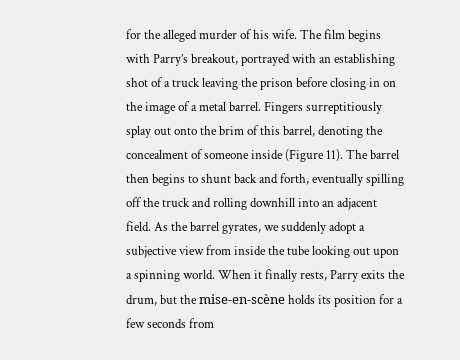for the alleged murder of his wife. The film begins with Parry’s breakout, portrayed with an establishing shot of a truck leaving the prison before closing in on the image of a metal barrel. Fingers surreptitiously splay out onto the brim of this barrel, denoting the concealment of someone inside (Figure 11). The barrel then begins to shunt back and forth, eventually spilling off the truck and rolling downhill into an adjacent field. As the barrel gyrates, we suddenly adopt a subjective view from inside the tube looking out upon a spinning world. When it finally rests, Parry exits the drum, but the mise-en-scène holds its position for a few seconds from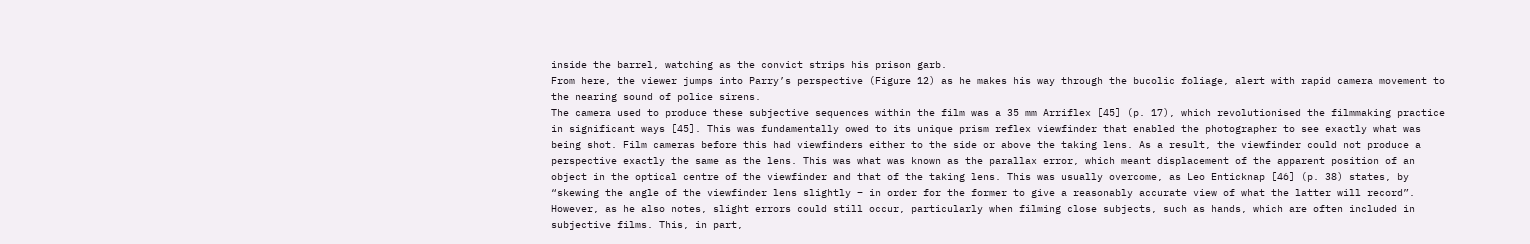inside the barrel, watching as the convict strips his prison garb.
From here, the viewer jumps into Parry’s perspective (Figure 12) as he makes his way through the bucolic foliage, alert with rapid camera movement to the nearing sound of police sirens.
The camera used to produce these subjective sequences within the film was a 35 mm Arriflex [45] (p. 17), which revolutionised the filmmaking practice in significant ways [45]. This was fundamentally owed to its unique prism reflex viewfinder that enabled the photographer to see exactly what was being shot. Film cameras before this had viewfinders either to the side or above the taking lens. As a result, the viewfinder could not produce a perspective exactly the same as the lens. This was what was known as the parallax error, which meant displacement of the apparent position of an object in the optical centre of the viewfinder and that of the taking lens. This was usually overcome, as Leo Enticknap [46] (p. 38) states, by “skewing the angle of the viewfinder lens slightly – in order for the former to give a reasonably accurate view of what the latter will record”. However, as he also notes, slight errors could still occur, particularly when filming close subjects, such as hands, which are often included in subjective films. This, in part,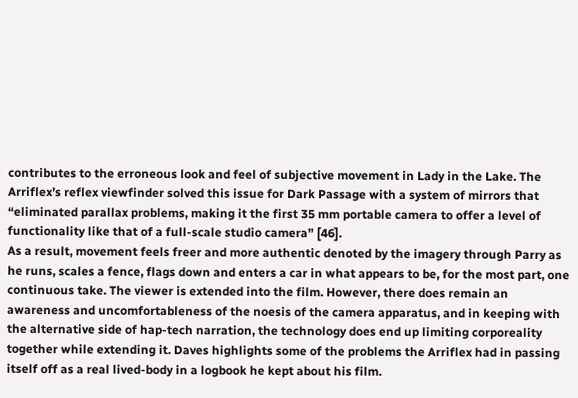contributes to the erroneous look and feel of subjective movement in Lady in the Lake. The Arriflex’s reflex viewfinder solved this issue for Dark Passage with a system of mirrors that “eliminated parallax problems, making it the first 35 mm portable camera to offer a level of functionality like that of a full-scale studio camera” [46].
As a result, movement feels freer and more authentic denoted by the imagery through Parry as he runs, scales a fence, flags down and enters a car in what appears to be, for the most part, one continuous take. The viewer is extended into the film. However, there does remain an awareness and uncomfortableness of the noesis of the camera apparatus, and in keeping with the alternative side of hap-tech narration, the technology does end up limiting corporeality together while extending it. Daves highlights some of the problems the Arriflex had in passing itself off as a real lived-body in a logbook he kept about his film.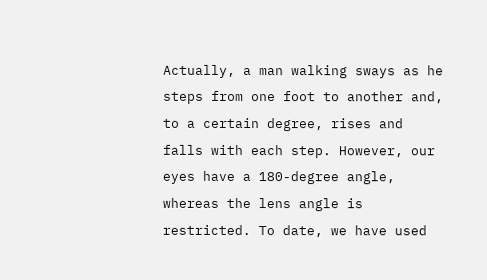Actually, a man walking sways as he steps from one foot to another and, to a certain degree, rises and falls with each step. However, our eyes have a 180-degree angle, whereas the lens angle is restricted. To date, we have used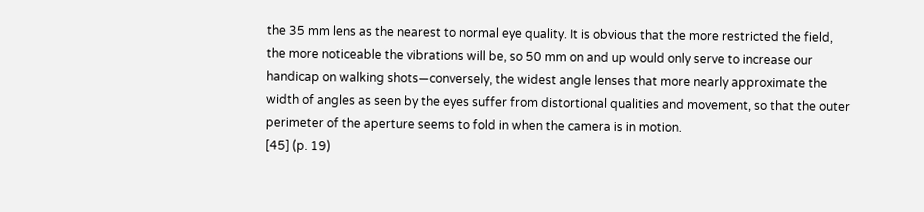the 35 mm lens as the nearest to normal eye quality. It is obvious that the more restricted the field, the more noticeable the vibrations will be, so 50 mm on and up would only serve to increase our handicap on walking shots—conversely, the widest angle lenses that more nearly approximate the width of angles as seen by the eyes suffer from distortional qualities and movement, so that the outer perimeter of the aperture seems to fold in when the camera is in motion.
[45] (p. 19)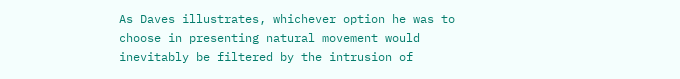As Daves illustrates, whichever option he was to choose in presenting natural movement would inevitably be filtered by the intrusion of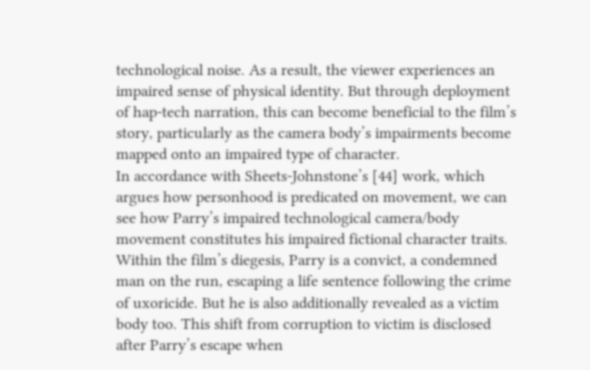technological noise. As a result, the viewer experiences an impaired sense of physical identity. But through deployment of hap-tech narration, this can become beneficial to the film’s story, particularly as the camera body’s impairments become mapped onto an impaired type of character.
In accordance with Sheets-Johnstone’s [44] work, which argues how personhood is predicated on movement, we can see how Parry’s impaired technological camera/body movement constitutes his impaired fictional character traits. Within the film’s diegesis, Parry is a convict, a condemned man on the run, escaping a life sentence following the crime of uxoricide. But he is also additionally revealed as a victim body too. This shift from corruption to victim is disclosed after Parry’s escape when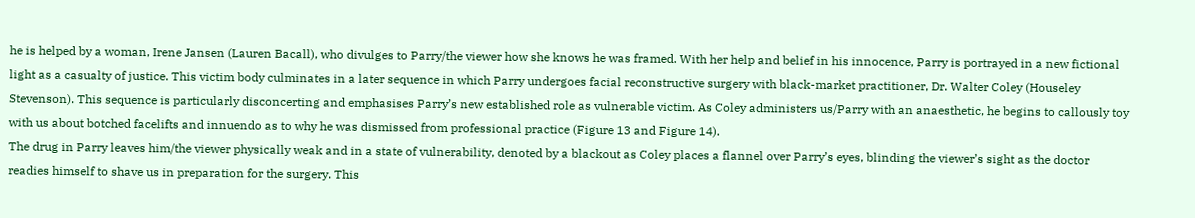he is helped by a woman, Irene Jansen (Lauren Bacall), who divulges to Parry/the viewer how she knows he was framed. With her help and belief in his innocence, Parry is portrayed in a new fictional light as a casualty of justice. This victim body culminates in a later sequence in which Parry undergoes facial reconstructive surgery with black-market practitioner, Dr. Walter Coley (Houseley Stevenson). This sequence is particularly disconcerting and emphasises Parry’s new established role as vulnerable victim. As Coley administers us/Parry with an anaesthetic, he begins to callously toy with us about botched facelifts and innuendo as to why he was dismissed from professional practice (Figure 13 and Figure 14).
The drug in Parry leaves him/the viewer physically weak and in a state of vulnerability, denoted by a blackout as Coley places a flannel over Parry’s eyes, blinding the viewer’s sight as the doctor readies himself to shave us in preparation for the surgery. This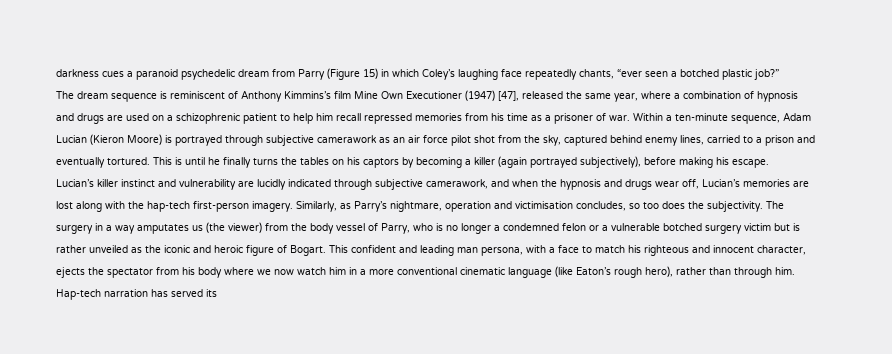darkness cues a paranoid psychedelic dream from Parry (Figure 15) in which Coley’s laughing face repeatedly chants, “ever seen a botched plastic job?”
The dream sequence is reminiscent of Anthony Kimmins’s film Mine Own Executioner (1947) [47], released the same year, where a combination of hypnosis and drugs are used on a schizophrenic patient to help him recall repressed memories from his time as a prisoner of war. Within a ten-minute sequence, Adam Lucian (Kieron Moore) is portrayed through subjective camerawork as an air force pilot shot from the sky, captured behind enemy lines, carried to a prison and eventually tortured. This is until he finally turns the tables on his captors by becoming a killer (again portrayed subjectively), before making his escape.
Lucian’s killer instinct and vulnerability are lucidly indicated through subjective camerawork, and when the hypnosis and drugs wear off, Lucian’s memories are lost along with the hap-tech first-person imagery. Similarly, as Parry’s nightmare, operation and victimisation concludes, so too does the subjectivity. The surgery in a way amputates us (the viewer) from the body vessel of Parry, who is no longer a condemned felon or a vulnerable botched surgery victim but is rather unveiled as the iconic and heroic figure of Bogart. This confident and leading man persona, with a face to match his righteous and innocent character, ejects the spectator from his body where we now watch him in a more conventional cinematic language (like Eaton’s rough hero), rather than through him. Hap-tech narration has served its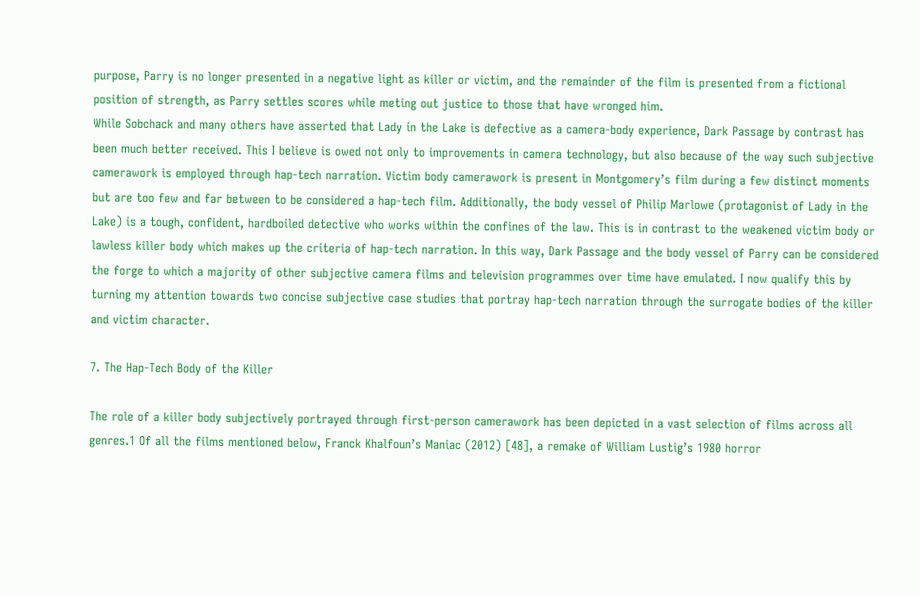purpose, Parry is no longer presented in a negative light as killer or victim, and the remainder of the film is presented from a fictional position of strength, as Parry settles scores while meting out justice to those that have wronged him.
While Sobchack and many others have asserted that Lady in the Lake is defective as a camera-body experience, Dark Passage by contrast has been much better received. This I believe is owed not only to improvements in camera technology, but also because of the way such subjective camerawork is employed through hap-tech narration. Victim body camerawork is present in Montgomery’s film during a few distinct moments but are too few and far between to be considered a hap-tech film. Additionally, the body vessel of Philip Marlowe (protagonist of Lady in the Lake) is a tough, confident, hardboiled detective who works within the confines of the law. This is in contrast to the weakened victim body or lawless killer body which makes up the criteria of hap-tech narration. In this way, Dark Passage and the body vessel of Parry can be considered the forge to which a majority of other subjective camera films and television programmes over time have emulated. I now qualify this by turning my attention towards two concise subjective case studies that portray hap-tech narration through the surrogate bodies of the killer and victim character.

7. The Hap-Tech Body of the Killer

The role of a killer body subjectively portrayed through first-person camerawork has been depicted in a vast selection of films across all genres.1 Of all the films mentioned below, Franck Khalfoun’s Maniac (2012) [48], a remake of William Lustig’s 1980 horror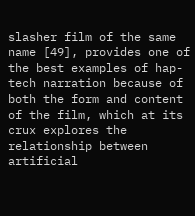slasher film of the same name [49], provides one of the best examples of hap-tech narration because of both the form and content of the film, which at its crux explores the relationship between artificial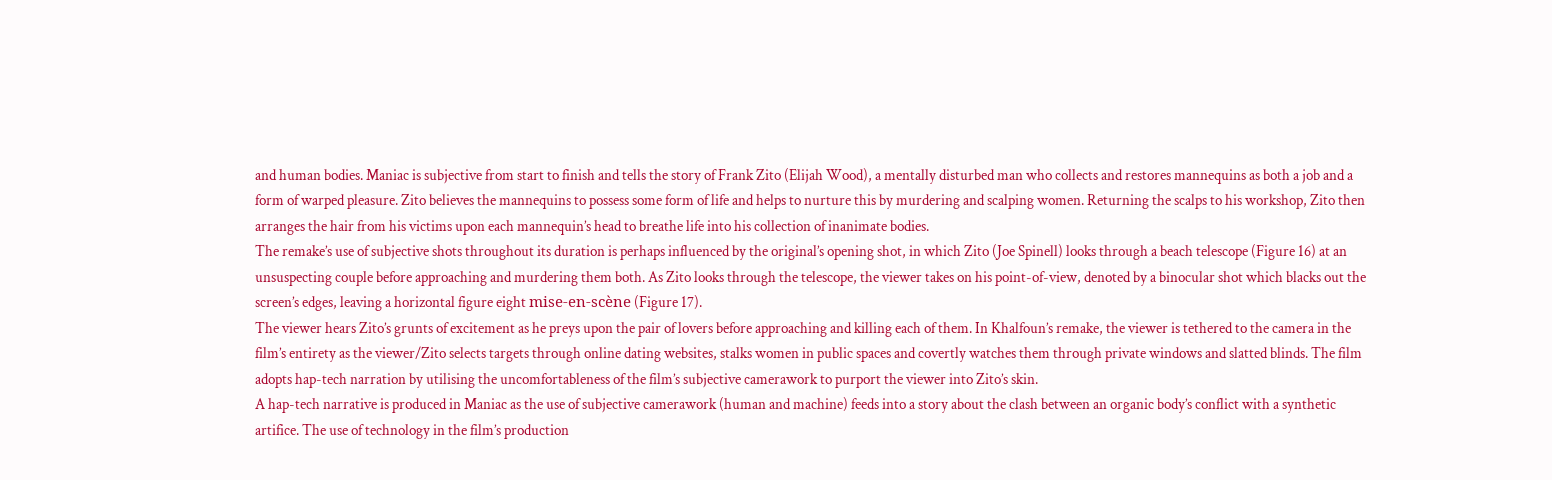and human bodies. Maniac is subjective from start to finish and tells the story of Frank Zito (Elijah Wood), a mentally disturbed man who collects and restores mannequins as both a job and a form of warped pleasure. Zito believes the mannequins to possess some form of life and helps to nurture this by murdering and scalping women. Returning the scalps to his workshop, Zito then arranges the hair from his victims upon each mannequin’s head to breathe life into his collection of inanimate bodies.
The remake’s use of subjective shots throughout its duration is perhaps influenced by the original’s opening shot, in which Zito (Joe Spinell) looks through a beach telescope (Figure 16) at an unsuspecting couple before approaching and murdering them both. As Zito looks through the telescope, the viewer takes on his point-of-view, denoted by a binocular shot which blacks out the screen’s edges, leaving a horizontal figure eight mise-en-scène (Figure 17).
The viewer hears Zito’s grunts of excitement as he preys upon the pair of lovers before approaching and killing each of them. In Khalfoun’s remake, the viewer is tethered to the camera in the film’s entirety as the viewer/Zito selects targets through online dating websites, stalks women in public spaces and covertly watches them through private windows and slatted blinds. The film adopts hap-tech narration by utilising the uncomfortableness of the film’s subjective camerawork to purport the viewer into Zito’s skin.
A hap-tech narrative is produced in Maniac as the use of subjective camerawork (human and machine) feeds into a story about the clash between an organic body’s conflict with a synthetic artifice. The use of technology in the film’s production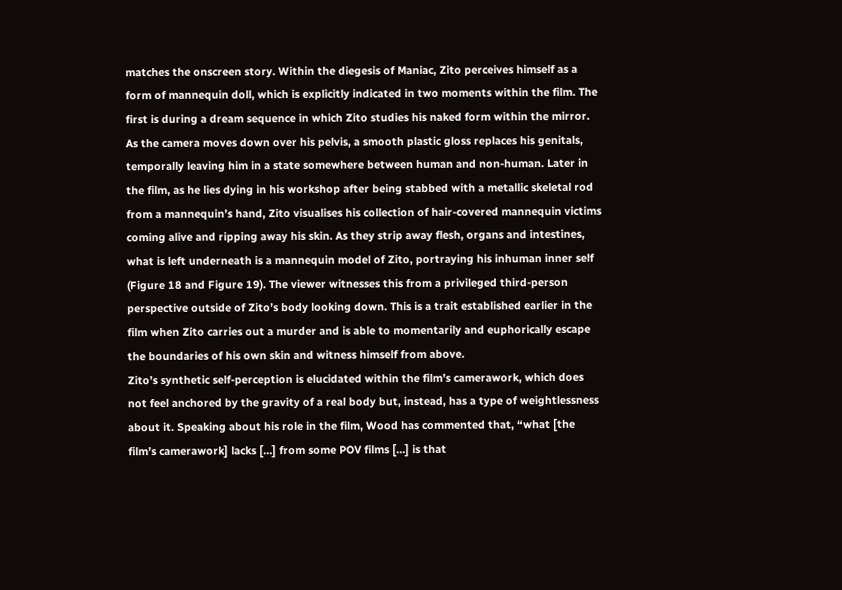matches the onscreen story. Within the diegesis of Maniac, Zito perceives himself as a form of mannequin doll, which is explicitly indicated in two moments within the film. The first is during a dream sequence in which Zito studies his naked form within the mirror. As the camera moves down over his pelvis, a smooth plastic gloss replaces his genitals, temporally leaving him in a state somewhere between human and non-human. Later in the film, as he lies dying in his workshop after being stabbed with a metallic skeletal rod from a mannequin’s hand, Zito visualises his collection of hair-covered mannequin victims coming alive and ripping away his skin. As they strip away flesh, organs and intestines, what is left underneath is a mannequin model of Zito, portraying his inhuman inner self (Figure 18 and Figure 19). The viewer witnesses this from a privileged third-person perspective outside of Zito’s body looking down. This is a trait established earlier in the film when Zito carries out a murder and is able to momentarily and euphorically escape the boundaries of his own skin and witness himself from above.
Zito’s synthetic self-perception is elucidated within the film’s camerawork, which does not feel anchored by the gravity of a real body but, instead, has a type of weightlessness about it. Speaking about his role in the film, Wood has commented that, “what [the film’s camerawork] lacks […] from some POV films […] is that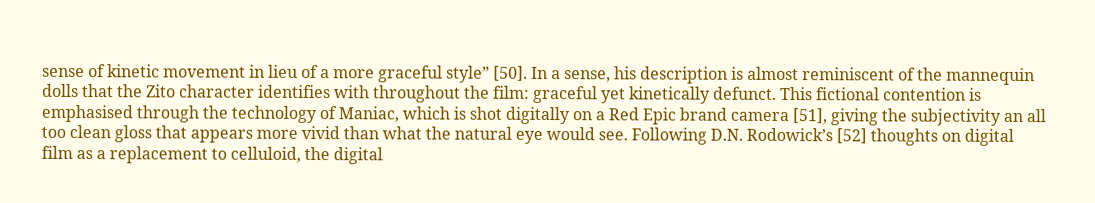sense of kinetic movement in lieu of a more graceful style” [50]. In a sense, his description is almost reminiscent of the mannequin dolls that the Zito character identifies with throughout the film: graceful yet kinetically defunct. This fictional contention is emphasised through the technology of Maniac, which is shot digitally on a Red Epic brand camera [51], giving the subjectivity an all too clean gloss that appears more vivid than what the natural eye would see. Following D.N. Rodowick’s [52] thoughts on digital film as a replacement to celluloid, the digital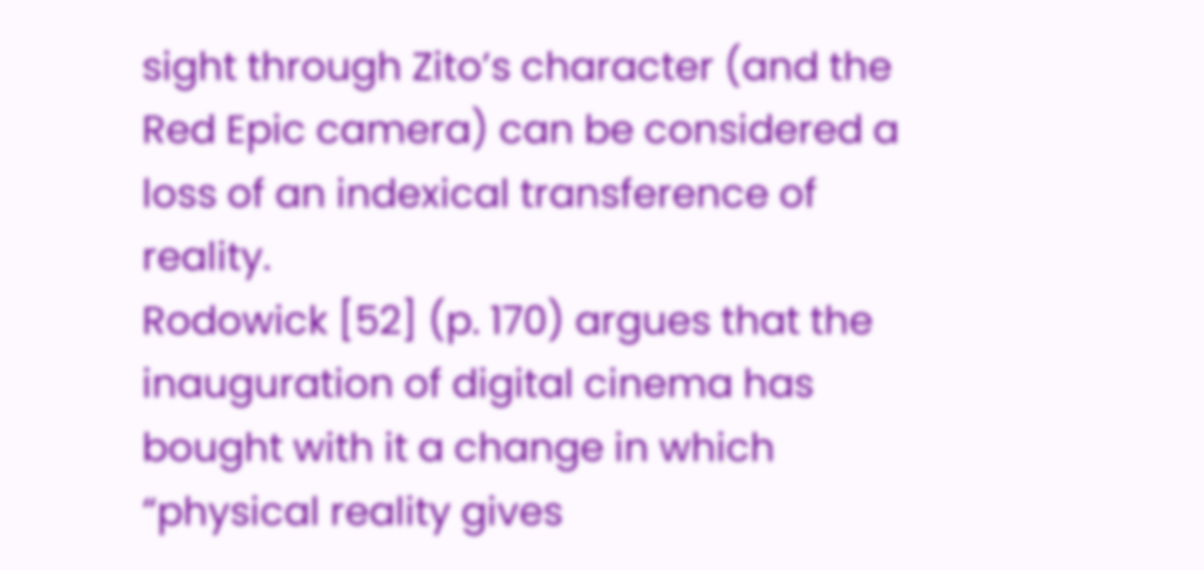sight through Zito’s character (and the Red Epic camera) can be considered a loss of an indexical transference of reality.
Rodowick [52] (p. 170) argues that the inauguration of digital cinema has bought with it a change in which “physical reality gives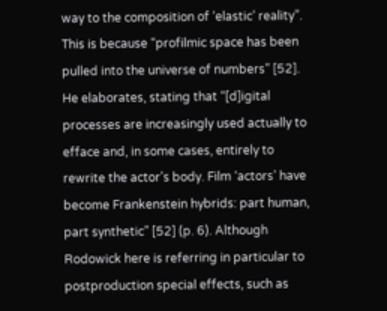way to the composition of ‘elastic’ reality”. This is because “profilmic space has been pulled into the universe of numbers” [52]. He elaborates, stating that “[d]igital processes are increasingly used actually to efface and, in some cases, entirely to rewrite the actor’s body. Film ‘actors’ have become Frankenstein hybrids: part human, part synthetic” [52] (p. 6). Although Rodowick here is referring in particular to postproduction special effects, such as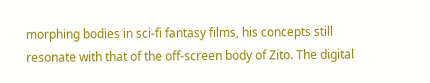morphing bodies in sci-fi fantasy films, his concepts still resonate with that of the off-screen body of Zito. The digital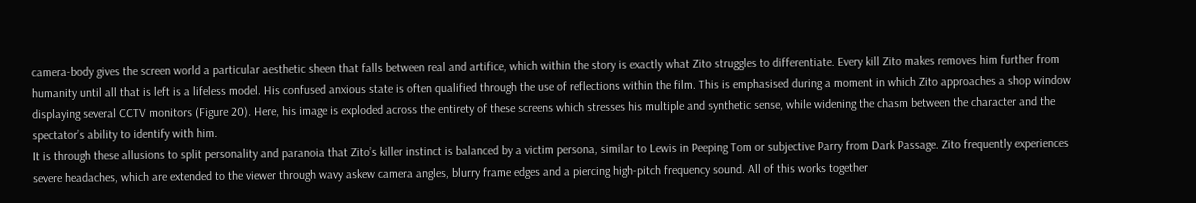camera-body gives the screen world a particular aesthetic sheen that falls between real and artifice, which within the story is exactly what Zito struggles to differentiate. Every kill Zito makes removes him further from humanity until all that is left is a lifeless model. His confused anxious state is often qualified through the use of reflections within the film. This is emphasised during a moment in which Zito approaches a shop window displaying several CCTV monitors (Figure 20). Here, his image is exploded across the entirety of these screens which stresses his multiple and synthetic sense, while widening the chasm between the character and the spectator’s ability to identify with him.
It is through these allusions to split personality and paranoia that Zito’s killer instinct is balanced by a victim persona, similar to Lewis in Peeping Tom or subjective Parry from Dark Passage. Zito frequently experiences severe headaches, which are extended to the viewer through wavy askew camera angles, blurry frame edges and a piercing high-pitch frequency sound. All of this works together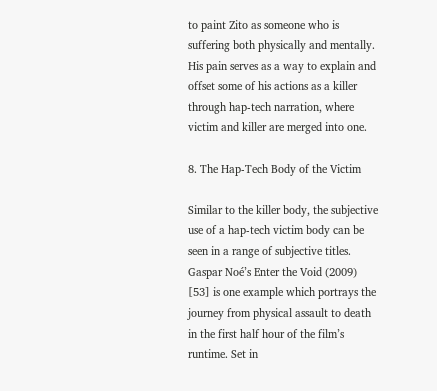to paint Zito as someone who is suffering both physically and mentally. His pain serves as a way to explain and offset some of his actions as a killer through hap-tech narration, where victim and killer are merged into one.

8. The Hap-Tech Body of the Victim

Similar to the killer body, the subjective use of a hap-tech victim body can be seen in a range of subjective titles. Gaspar Noé’s Enter the Void (2009) [53] is one example which portrays the journey from physical assault to death in the first half hour of the film’s runtime. Set in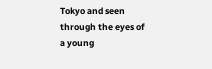Tokyo and seen through the eyes of a young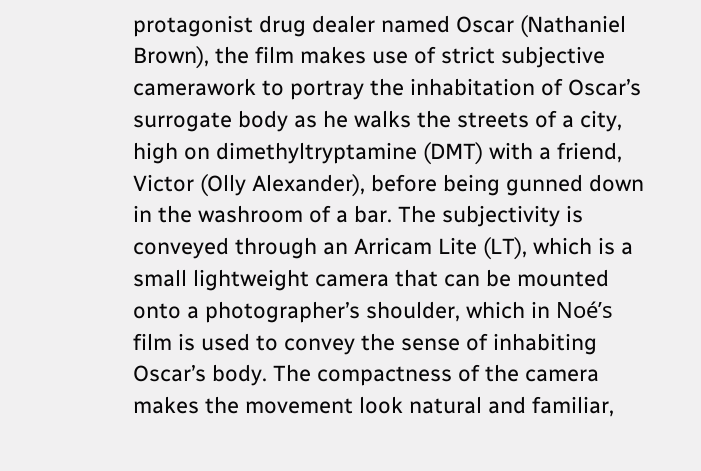protagonist drug dealer named Oscar (Nathaniel Brown), the film makes use of strict subjective camerawork to portray the inhabitation of Oscar’s surrogate body as he walks the streets of a city, high on dimethyltryptamine (DMT) with a friend, Victor (Olly Alexander), before being gunned down in the washroom of a bar. The subjectivity is conveyed through an Arricam Lite (LT), which is a small lightweight camera that can be mounted onto a photographer’s shoulder, which in Noé’s film is used to convey the sense of inhabiting Oscar’s body. The compactness of the camera makes the movement look natural and familiar,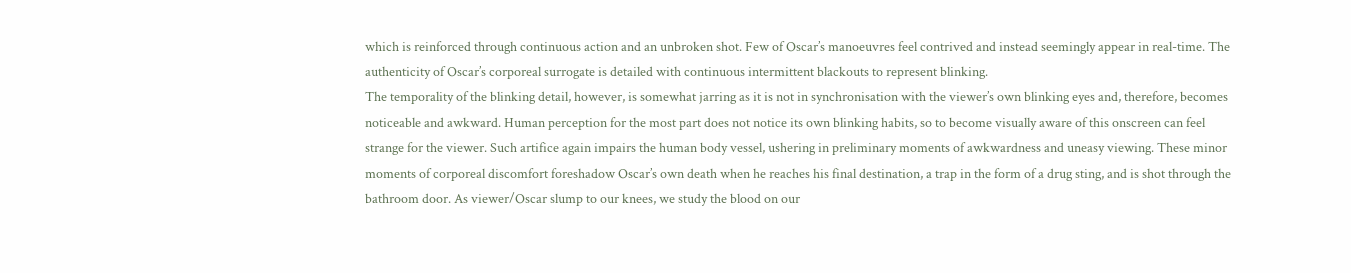which is reinforced through continuous action and an unbroken shot. Few of Oscar’s manoeuvres feel contrived and instead seemingly appear in real-time. The authenticity of Oscar’s corporeal surrogate is detailed with continuous intermittent blackouts to represent blinking.
The temporality of the blinking detail, however, is somewhat jarring as it is not in synchronisation with the viewer’s own blinking eyes and, therefore, becomes noticeable and awkward. Human perception for the most part does not notice its own blinking habits, so to become visually aware of this onscreen can feel strange for the viewer. Such artifice again impairs the human body vessel, ushering in preliminary moments of awkwardness and uneasy viewing. These minor moments of corporeal discomfort foreshadow Oscar’s own death when he reaches his final destination, a trap in the form of a drug sting, and is shot through the bathroom door. As viewer/Oscar slump to our knees, we study the blood on our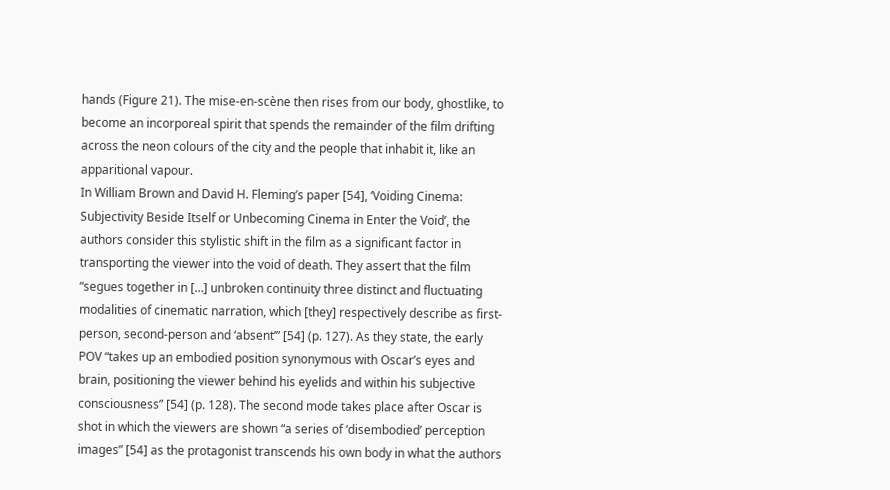hands (Figure 21). The mise-en-scène then rises from our body, ghostlike, to become an incorporeal spirit that spends the remainder of the film drifting across the neon colours of the city and the people that inhabit it, like an apparitional vapour.
In William Brown and David H. Fleming’s paper [54], ‘Voiding Cinema: Subjectivity Beside Itself or Unbecoming Cinema in Enter the Void’, the authors consider this stylistic shift in the film as a significant factor in transporting the viewer into the void of death. They assert that the film “segues together in […] unbroken continuity three distinct and fluctuating modalities of cinematic narration, which [they] respectively describe as first-person, second-person and ‘absent’” [54] (p. 127). As they state, the early POV “takes up an embodied position synonymous with Oscar’s eyes and brain, positioning the viewer behind his eyelids and within his subjective consciousness” [54] (p. 128). The second mode takes place after Oscar is shot in which the viewers are shown “a series of ‘disembodied’ perception images” [54] as the protagonist transcends his own body in what the authors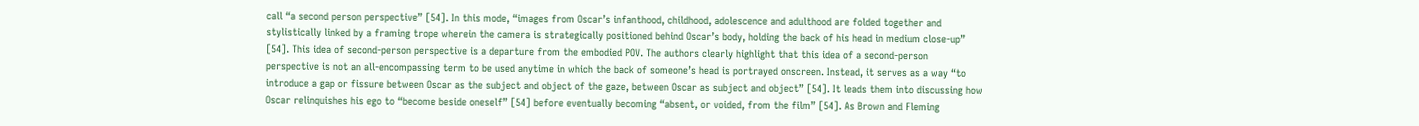call “a second person perspective” [54]. In this mode, “images from Oscar’s infanthood, childhood, adolescence and adulthood are folded together and stylistically linked by a framing trope wherein the camera is strategically positioned behind Oscar’s body, holding the back of his head in medium close-up” [54]. This idea of second-person perspective is a departure from the embodied POV. The authors clearly highlight that this idea of a second-person perspective is not an all-encompassing term to be used anytime in which the back of someone’s head is portrayed onscreen. Instead, it serves as a way “to introduce a gap or fissure between Oscar as the subject and object of the gaze, between Oscar as subject and object” [54]. It leads them into discussing how Oscar relinquishes his ego to “become beside oneself” [54] before eventually becoming “absent, or voided, from the film” [54]. As Brown and Fleming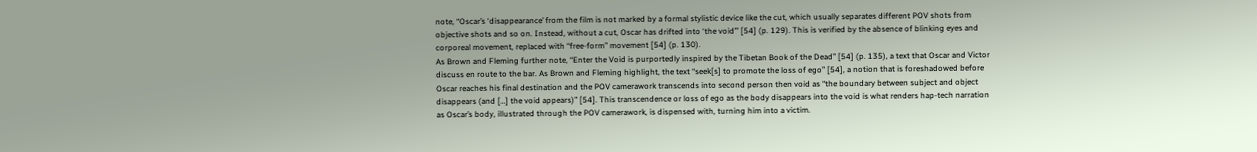note, “Oscar’s ‘disappearance’ from the film is not marked by a formal stylistic device like the cut, which usually separates different POV shots from objective shots and so on. Instead, without a cut, Oscar has drifted into ‘the void’” [54] (p. 129). This is verified by the absence of blinking eyes and corporeal movement, replaced with “free-form” movement [54] (p. 130).
As Brown and Fleming further note, “Enter the Void is purportedly inspired by the Tibetan Book of the Dead” [54] (p. 135), a text that Oscar and Victor discuss en route to the bar. As Brown and Fleming highlight, the text “seek[s] to promote the loss of ego” [54], a notion that is foreshadowed before Oscar reaches his final destination and the POV camerawork transcends into second person then void as “the boundary between subject and object disappears (and […] the void appears)” [54]. This transcendence or loss of ego as the body disappears into the void is what renders hap-tech narration as Oscar’s body, illustrated through the POV camerawork, is dispensed with, turning him into a victim.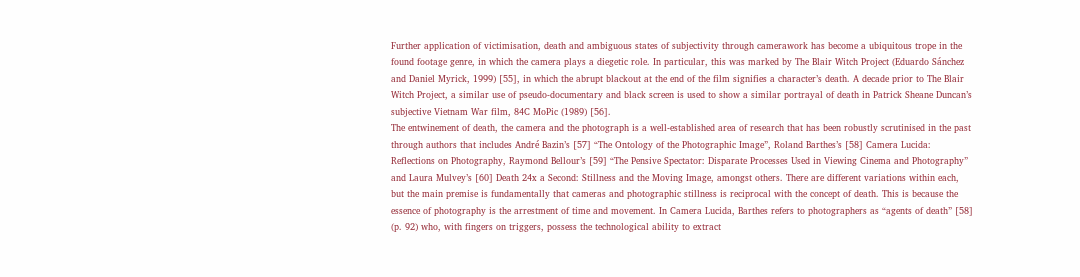Further application of victimisation, death and ambiguous states of subjectivity through camerawork has become a ubiquitous trope in the found footage genre, in which the camera plays a diegetic role. In particular, this was marked by The Blair Witch Project (Eduardo Sánchez and Daniel Myrick, 1999) [55], in which the abrupt blackout at the end of the film signifies a character’s death. A decade prior to The Blair Witch Project, a similar use of pseudo-documentary and black screen is used to show a similar portrayal of death in Patrick Sheane Duncan’s subjective Vietnam War film, 84C MoPic (1989) [56].
The entwinement of death, the camera and the photograph is a well-established area of research that has been robustly scrutinised in the past through authors that includes André Bazin’s [57] “The Ontology of the Photographic Image”, Roland Barthes’s [58] Camera Lucida: Reflections on Photography, Raymond Bellour’s [59] “The Pensive Spectator: Disparate Processes Used in Viewing Cinema and Photography” and Laura Mulvey’s [60] Death 24x a Second: Stillness and the Moving Image, amongst others. There are different variations within each, but the main premise is fundamentally that cameras and photographic stillness is reciprocal with the concept of death. This is because the essence of photography is the arrestment of time and movement. In Camera Lucida, Barthes refers to photographers as “agents of death” [58] (p. 92) who, with fingers on triggers, possess the technological ability to extract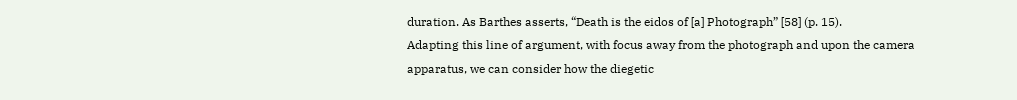duration. As Barthes asserts, “Death is the eidos of [a] Photograph” [58] (p. 15).
Adapting this line of argument, with focus away from the photograph and upon the camera apparatus, we can consider how the diegetic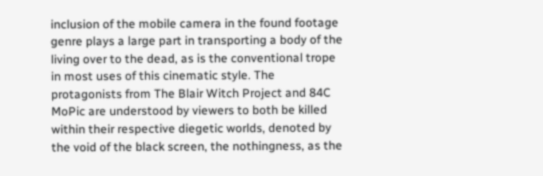inclusion of the mobile camera in the found footage genre plays a large part in transporting a body of the living over to the dead, as is the conventional trope in most uses of this cinematic style. The protagonists from The Blair Witch Project and 84C MoPic are understood by viewers to both be killed within their respective diegetic worlds, denoted by the void of the black screen, the nothingness, as the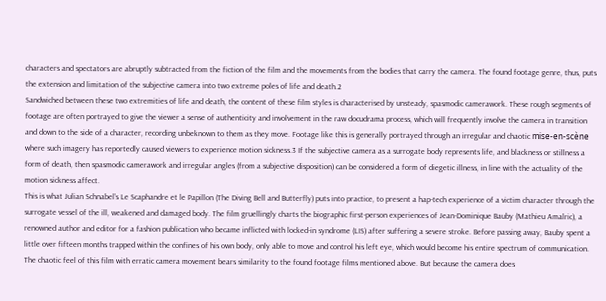characters and spectators are abruptly subtracted from the fiction of the film and the movements from the bodies that carry the camera. The found footage genre, thus, puts the extension and limitation of the subjective camera into two extreme poles of life and death.2
Sandwiched between these two extremities of life and death, the content of these film styles is characterised by unsteady, spasmodic camerawork. These rough segments of footage are often portrayed to give the viewer a sense of authenticity and involvement in the raw docudrama process, which will frequently involve the camera in transition and down to the side of a character, recording unbeknown to them as they move. Footage like this is generally portrayed through an irregular and chaotic mise-en-scène where such imagery has reportedly caused viewers to experience motion sickness.3 If the subjective camera as a surrogate body represents life, and blackness or stillness a form of death, then spasmodic camerawork and irregular angles (from a subjective disposition) can be considered a form of diegetic illness, in line with the actuality of the motion sickness affect.
This is what Julian Schnabel’s Le Scaphandre et le Papillon (The Diving Bell and Butterfly) puts into practice, to present a hap-tech experience of a victim character through the surrogate vessel of the ill, weakened and damaged body. The film gruellingly charts the biographic first-person experiences of Jean-Dominique Bauby (Mathieu Amalric), a renowned author and editor for a fashion publication who became inflicted with locked-in syndrome (LIS) after suffering a severe stroke. Before passing away, Bauby spent a little over fifteen months trapped within the confines of his own body, only able to move and control his left eye, which would become his entire spectrum of communication. The chaotic feel of this film with erratic camera movement bears similarity to the found footage films mentioned above. But because the camera does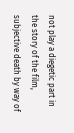not play a diegetic part in the story of the film, subjective death by way of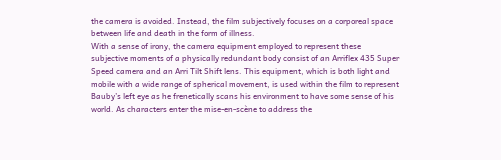the camera is avoided. Instead, the film subjectively focuses on a corporeal space between life and death in the form of illness.
With a sense of irony, the camera equipment employed to represent these subjective moments of a physically redundant body consist of an Arriflex 435 Super Speed camera and an Arri Tilt Shift lens. This equipment, which is both light and mobile with a wide range of spherical movement, is used within the film to represent Bauby’s left eye as he frenetically scans his environment to have some sense of his world. As characters enter the mise-en-scène to address the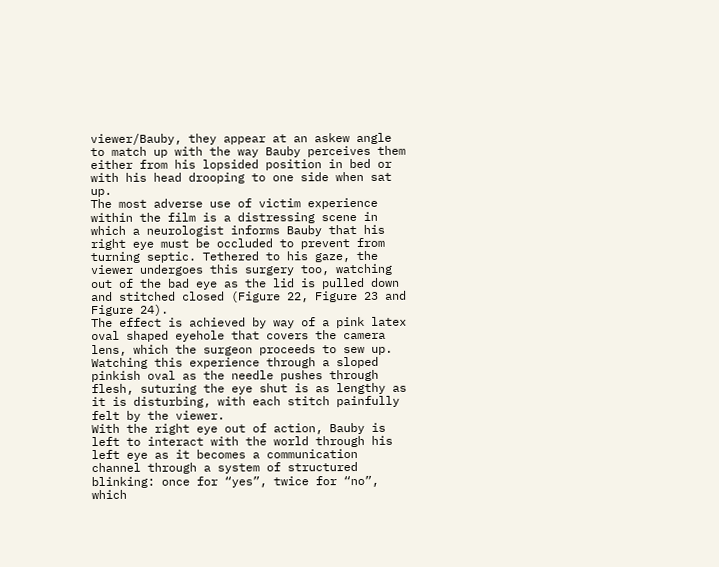viewer/Bauby, they appear at an askew angle to match up with the way Bauby perceives them either from his lopsided position in bed or with his head drooping to one side when sat up.
The most adverse use of victim experience within the film is a distressing scene in which a neurologist informs Bauby that his right eye must be occluded to prevent from turning septic. Tethered to his gaze, the viewer undergoes this surgery too, watching out of the bad eye as the lid is pulled down and stitched closed (Figure 22, Figure 23 and Figure 24).
The effect is achieved by way of a pink latex oval shaped eyehole that covers the camera lens, which the surgeon proceeds to sew up. Watching this experience through a sloped pinkish oval as the needle pushes through flesh, suturing the eye shut is as lengthy as it is disturbing, with each stitch painfully felt by the viewer.
With the right eye out of action, Bauby is left to interact with the world through his left eye as it becomes a communication channel through a system of structured blinking: once for “yes”, twice for “no”, which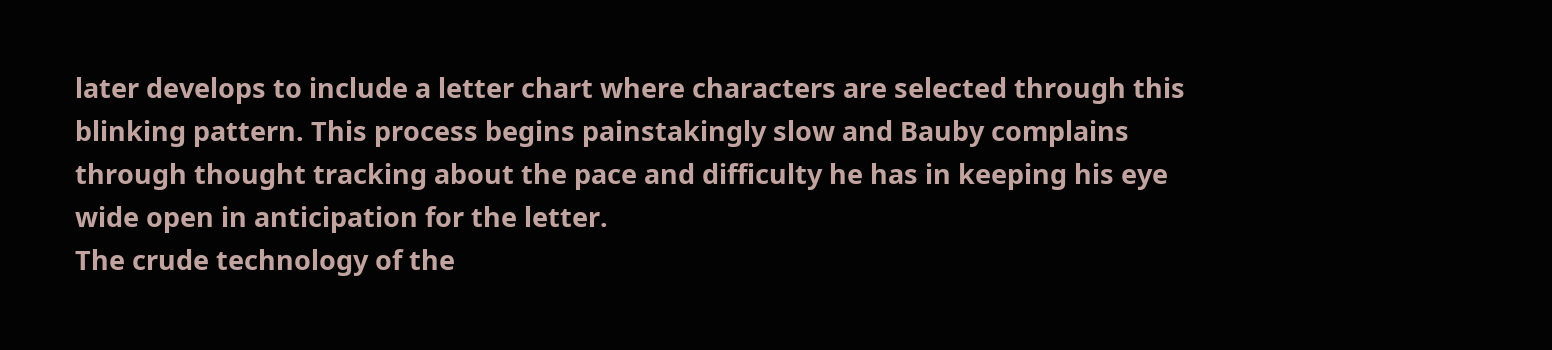later develops to include a letter chart where characters are selected through this blinking pattern. This process begins painstakingly slow and Bauby complains through thought tracking about the pace and difficulty he has in keeping his eye wide open in anticipation for the letter.
The crude technology of the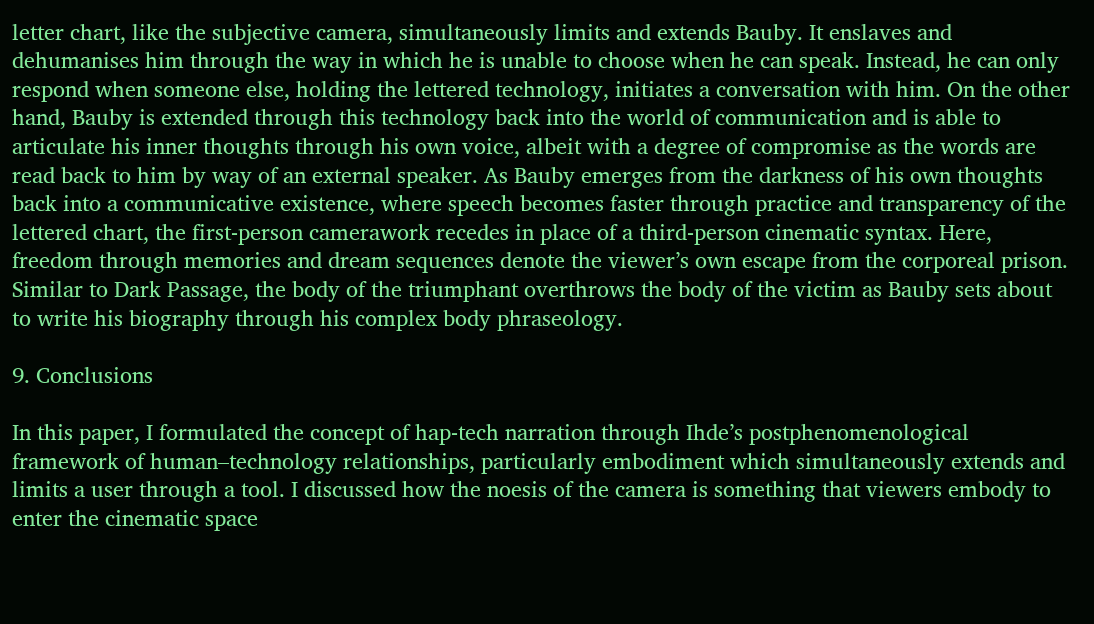letter chart, like the subjective camera, simultaneously limits and extends Bauby. It enslaves and dehumanises him through the way in which he is unable to choose when he can speak. Instead, he can only respond when someone else, holding the lettered technology, initiates a conversation with him. On the other hand, Bauby is extended through this technology back into the world of communication and is able to articulate his inner thoughts through his own voice, albeit with a degree of compromise as the words are read back to him by way of an external speaker. As Bauby emerges from the darkness of his own thoughts back into a communicative existence, where speech becomes faster through practice and transparency of the lettered chart, the first-person camerawork recedes in place of a third-person cinematic syntax. Here, freedom through memories and dream sequences denote the viewer’s own escape from the corporeal prison. Similar to Dark Passage, the body of the triumphant overthrows the body of the victim as Bauby sets about to write his biography through his complex body phraseology.

9. Conclusions

In this paper, I formulated the concept of hap-tech narration through Ihde’s postphenomenological framework of human–technology relationships, particularly embodiment which simultaneously extends and limits a user through a tool. I discussed how the noesis of the camera is something that viewers embody to enter the cinematic space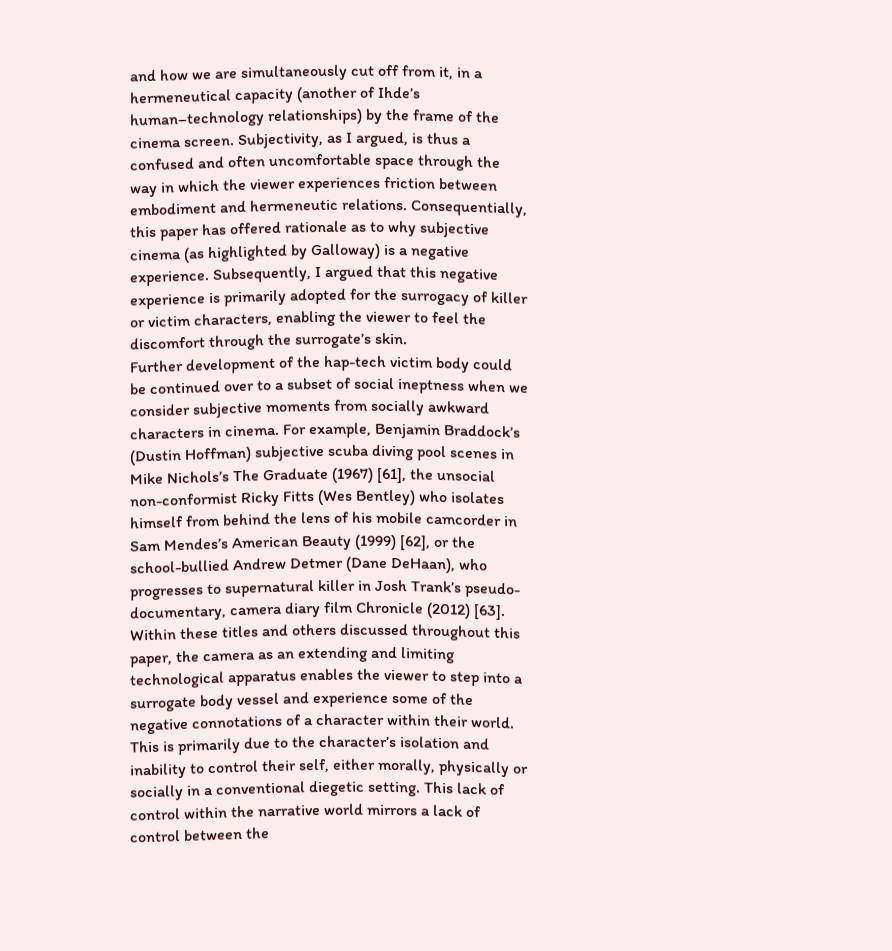and how we are simultaneously cut off from it, in a hermeneutical capacity (another of Ihde’s human–technology relationships) by the frame of the cinema screen. Subjectivity, as I argued, is thus a confused and often uncomfortable space through the way in which the viewer experiences friction between embodiment and hermeneutic relations. Consequentially, this paper has offered rationale as to why subjective cinema (as highlighted by Galloway) is a negative experience. Subsequently, I argued that this negative experience is primarily adopted for the surrogacy of killer or victim characters, enabling the viewer to feel the discomfort through the surrogate’s skin.
Further development of the hap-tech victim body could be continued over to a subset of social ineptness when we consider subjective moments from socially awkward characters in cinema. For example, Benjamin Braddock’s (Dustin Hoffman) subjective scuba diving pool scenes in Mike Nichols’s The Graduate (1967) [61], the unsocial non-conformist Ricky Fitts (Wes Bentley) who isolates himself from behind the lens of his mobile camcorder in Sam Mendes’s American Beauty (1999) [62], or the school-bullied Andrew Detmer (Dane DeHaan), who progresses to supernatural killer in Josh Trank’s pseudo-documentary, camera diary film Chronicle (2012) [63].
Within these titles and others discussed throughout this paper, the camera as an extending and limiting technological apparatus enables the viewer to step into a surrogate body vessel and experience some of the negative connotations of a character within their world. This is primarily due to the character’s isolation and inability to control their self, either morally, physically or socially in a conventional diegetic setting. This lack of control within the narrative world mirrors a lack of control between the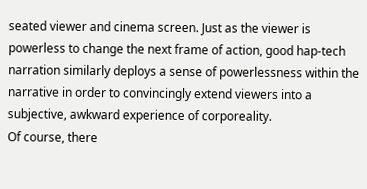seated viewer and cinema screen. Just as the viewer is powerless to change the next frame of action, good hap-tech narration similarly deploys a sense of powerlessness within the narrative in order to convincingly extend viewers into a subjective, awkward experience of corporeality.
Of course, there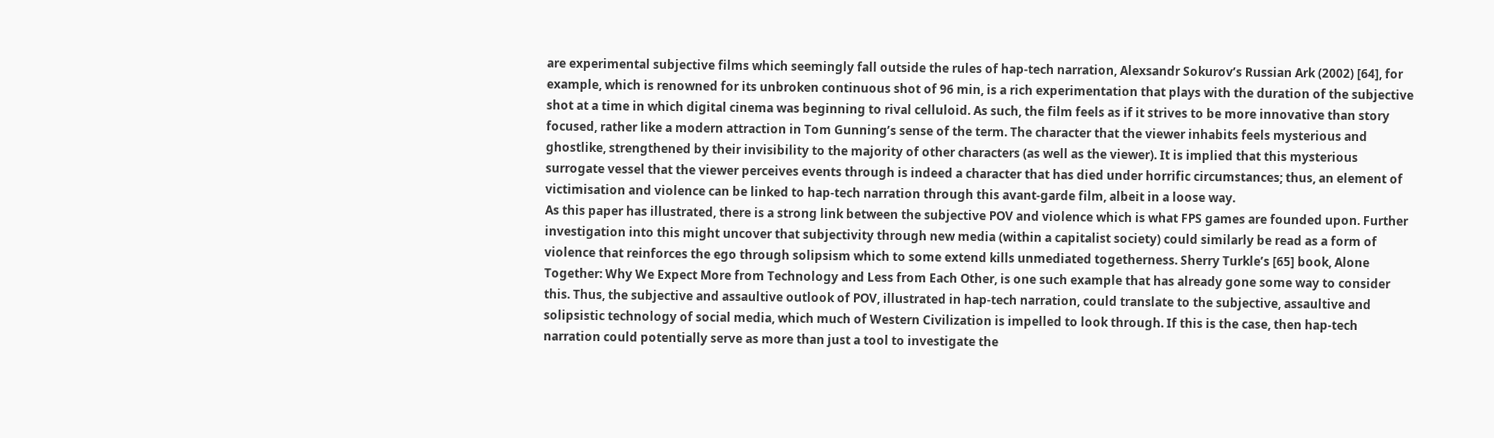are experimental subjective films which seemingly fall outside the rules of hap-tech narration, Alexsandr Sokurov’s Russian Ark (2002) [64], for example, which is renowned for its unbroken continuous shot of 96 min, is a rich experimentation that plays with the duration of the subjective shot at a time in which digital cinema was beginning to rival celluloid. As such, the film feels as if it strives to be more innovative than story focused, rather like a modern attraction in Tom Gunning’s sense of the term. The character that the viewer inhabits feels mysterious and ghostlike, strengthened by their invisibility to the majority of other characters (as well as the viewer). It is implied that this mysterious surrogate vessel that the viewer perceives events through is indeed a character that has died under horrific circumstances; thus, an element of victimisation and violence can be linked to hap-tech narration through this avant-garde film, albeit in a loose way.
As this paper has illustrated, there is a strong link between the subjective POV and violence which is what FPS games are founded upon. Further investigation into this might uncover that subjectivity through new media (within a capitalist society) could similarly be read as a form of violence that reinforces the ego through solipsism which to some extend kills unmediated togetherness. Sherry Turkle’s [65] book, Alone Together: Why We Expect More from Technology and Less from Each Other, is one such example that has already gone some way to consider this. Thus, the subjective and assaultive outlook of POV, illustrated in hap-tech narration, could translate to the subjective, assaultive and solipsistic technology of social media, which much of Western Civilization is impelled to look through. If this is the case, then hap-tech narration could potentially serve as more than just a tool to investigate the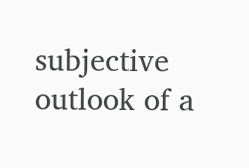subjective outlook of a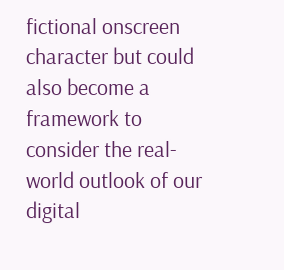fictional onscreen character but could also become a framework to consider the real-world outlook of our digital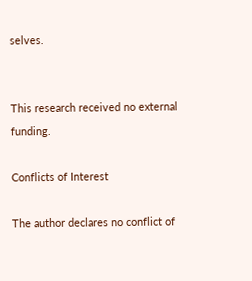selves.


This research received no external funding.

Conflicts of Interest

The author declares no conflict of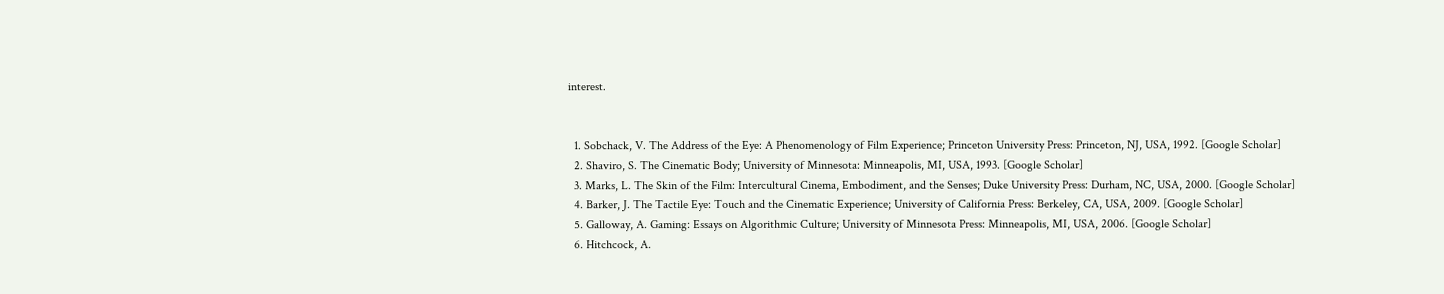interest.


  1. Sobchack, V. The Address of the Eye: A Phenomenology of Film Experience; Princeton University Press: Princeton, NJ, USA, 1992. [Google Scholar]
  2. Shaviro, S. The Cinematic Body; University of Minnesota: Minneapolis, MI, USA, 1993. [Google Scholar]
  3. Marks, L. The Skin of the Film: Intercultural Cinema, Embodiment, and the Senses; Duke University Press: Durham, NC, USA, 2000. [Google Scholar]
  4. Barker, J. The Tactile Eye: Touch and the Cinematic Experience; University of California Press: Berkeley, CA, USA, 2009. [Google Scholar]
  5. Galloway, A. Gaming: Essays on Algorithmic Culture; University of Minnesota Press: Minneapolis, MI, USA, 2006. [Google Scholar]
  6. Hitchcock, A.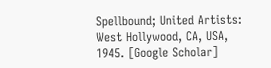Spellbound; United Artists: West Hollywood, CA, USA, 1945. [Google Scholar]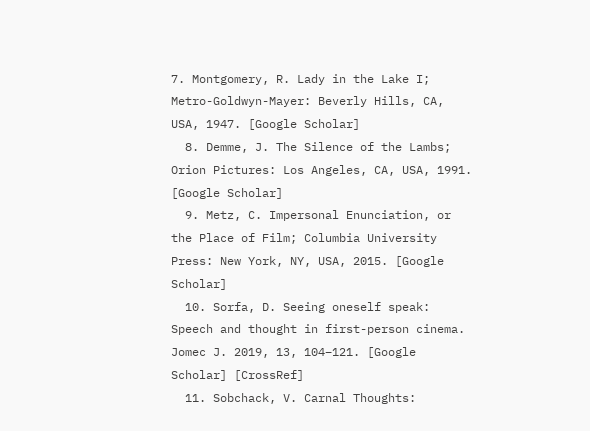7. Montgomery, R. Lady in the Lake I; Metro-Goldwyn-Mayer: Beverly Hills, CA, USA, 1947. [Google Scholar]
  8. Demme, J. The Silence of the Lambs; Orion Pictures: Los Angeles, CA, USA, 1991. [Google Scholar]
  9. Metz, C. Impersonal Enunciation, or the Place of Film; Columbia University Press: New York, NY, USA, 2015. [Google Scholar]
  10. Sorfa, D. Seeing oneself speak: Speech and thought in first-person cinema. Jomec J. 2019, 13, 104–121. [Google Scholar] [CrossRef]
  11. Sobchack, V. Carnal Thoughts: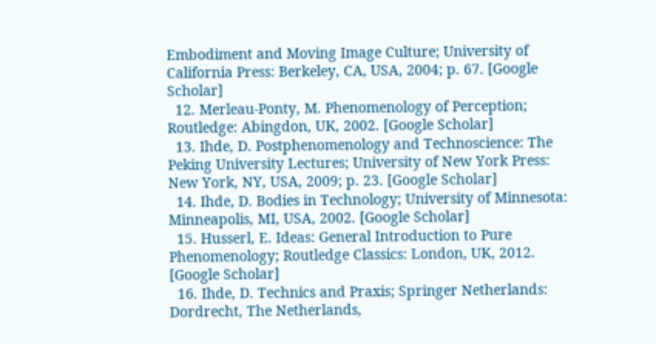Embodiment and Moving Image Culture; University of California Press: Berkeley, CA, USA, 2004; p. 67. [Google Scholar]
  12. Merleau-Ponty, M. Phenomenology of Perception; Routledge: Abingdon, UK, 2002. [Google Scholar]
  13. Ihde, D. Postphenomenology and Technoscience: The Peking University Lectures; University of New York Press: New York, NY, USA, 2009; p. 23. [Google Scholar]
  14. Ihde, D. Bodies in Technology; University of Minnesota: Minneapolis, MI, USA, 2002. [Google Scholar]
  15. Husserl, E. Ideas: General Introduction to Pure Phenomenology; Routledge Classics: London, UK, 2012. [Google Scholar]
  16. Ihde, D. Technics and Praxis; Springer Netherlands: Dordrecht, The Netherlands,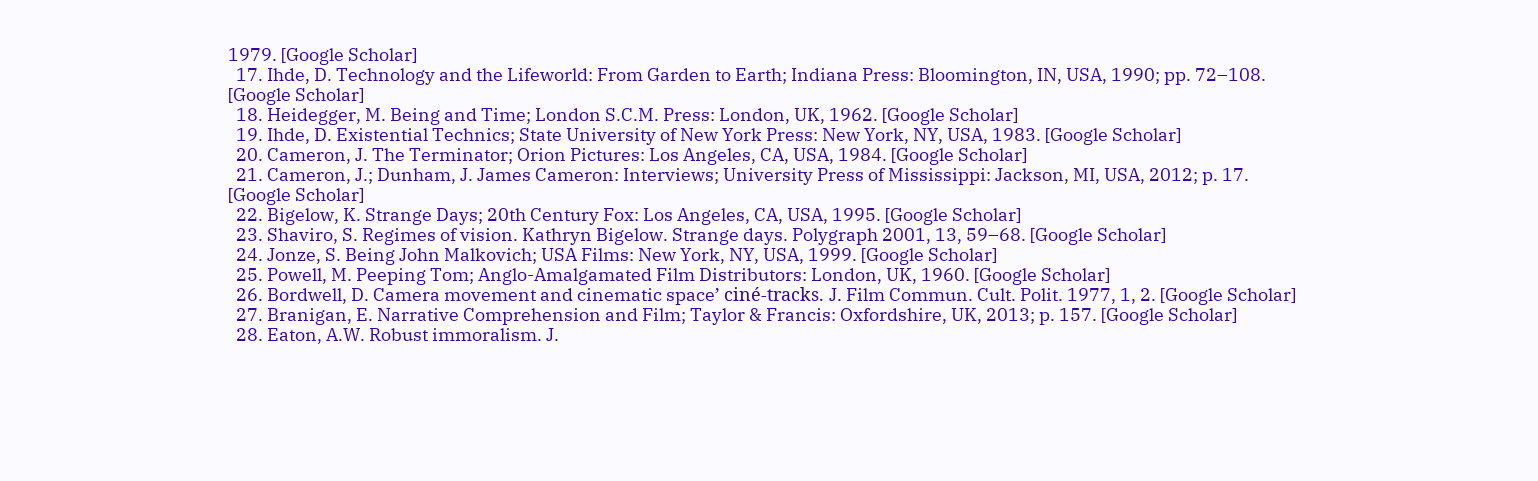1979. [Google Scholar]
  17. Ihde, D. Technology and the Lifeworld: From Garden to Earth; Indiana Press: Bloomington, IN, USA, 1990; pp. 72–108. [Google Scholar]
  18. Heidegger, M. Being and Time; London S.C.M. Press: London, UK, 1962. [Google Scholar]
  19. Ihde, D. Existential Technics; State University of New York Press: New York, NY, USA, 1983. [Google Scholar]
  20. Cameron, J. The Terminator; Orion Pictures: Los Angeles, CA, USA, 1984. [Google Scholar]
  21. Cameron, J.; Dunham, J. James Cameron: Interviews; University Press of Mississippi: Jackson, MI, USA, 2012; p. 17. [Google Scholar]
  22. Bigelow, K. Strange Days; 20th Century Fox: Los Angeles, CA, USA, 1995. [Google Scholar]
  23. Shaviro, S. Regimes of vision. Kathryn Bigelow. Strange days. Polygraph 2001, 13, 59–68. [Google Scholar]
  24. Jonze, S. Being John Malkovich; USA Films: New York, NY, USA, 1999. [Google Scholar]
  25. Powell, M. Peeping Tom; Anglo-Amalgamated Film Distributors: London, UK, 1960. [Google Scholar]
  26. Bordwell, D. Camera movement and cinematic space’ ciné-tracks. J. Film Commun. Cult. Polit. 1977, 1, 2. [Google Scholar]
  27. Branigan, E. Narrative Comprehension and Film; Taylor & Francis: Oxfordshire, UK, 2013; p. 157. [Google Scholar]
  28. Eaton, A.W. Robust immoralism. J.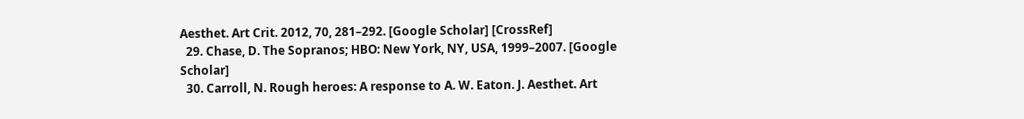Aesthet. Art Crit. 2012, 70, 281–292. [Google Scholar] [CrossRef]
  29. Chase, D. The Sopranos; HBO: New York, NY, USA, 1999–2007. [Google Scholar]
  30. Carroll, N. Rough heroes: A response to A. W. Eaton. J. Aesthet. Art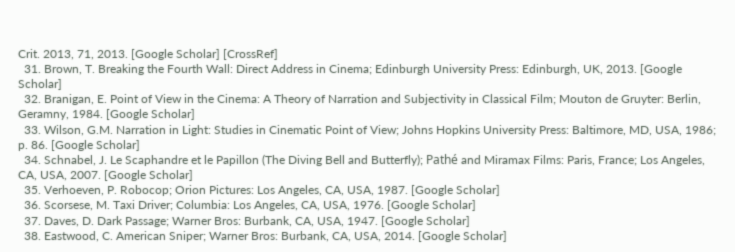Crit. 2013, 71, 2013. [Google Scholar] [CrossRef]
  31. Brown, T. Breaking the Fourth Wall: Direct Address in Cinema; Edinburgh University Press: Edinburgh, UK, 2013. [Google Scholar]
  32. Branigan, E. Point of View in the Cinema: A Theory of Narration and Subjectivity in Classical Film; Mouton de Gruyter: Berlin, Geramny, 1984. [Google Scholar]
  33. Wilson, G.M. Narration in Light: Studies in Cinematic Point of View; Johns Hopkins University Press: Baltimore, MD, USA, 1986; p. 86. [Google Scholar]
  34. Schnabel, J. Le Scaphandre et le Papillon (The Diving Bell and Butterfly); Pathé and Miramax Films: Paris, France; Los Angeles, CA, USA, 2007. [Google Scholar]
  35. Verhoeven, P. Robocop; Orion Pictures: Los Angeles, CA, USA, 1987. [Google Scholar]
  36. Scorsese, M. Taxi Driver; Columbia: Los Angeles, CA, USA, 1976. [Google Scholar]
  37. Daves, D. Dark Passage; Warner Bros: Burbank, CA, USA, 1947. [Google Scholar]
  38. Eastwood, C. American Sniper; Warner Bros: Burbank, CA, USA, 2014. [Google Scholar]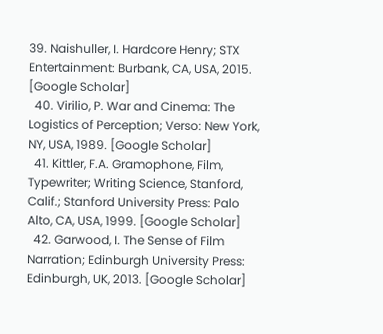39. Naishuller, I. Hardcore Henry; STX Entertainment: Burbank, CA, USA, 2015. [Google Scholar]
  40. Virilio, P. War and Cinema: The Logistics of Perception; Verso: New York, NY, USA, 1989. [Google Scholar]
  41. Kittler, F.A. Gramophone, Film, Typewriter; Writing Science, Stanford, Calif.; Stanford University Press: Palo Alto, CA, USA, 1999. [Google Scholar]
  42. Garwood, I. The Sense of Film Narration; Edinburgh University Press: Edinburgh, UK, 2013. [Google Scholar]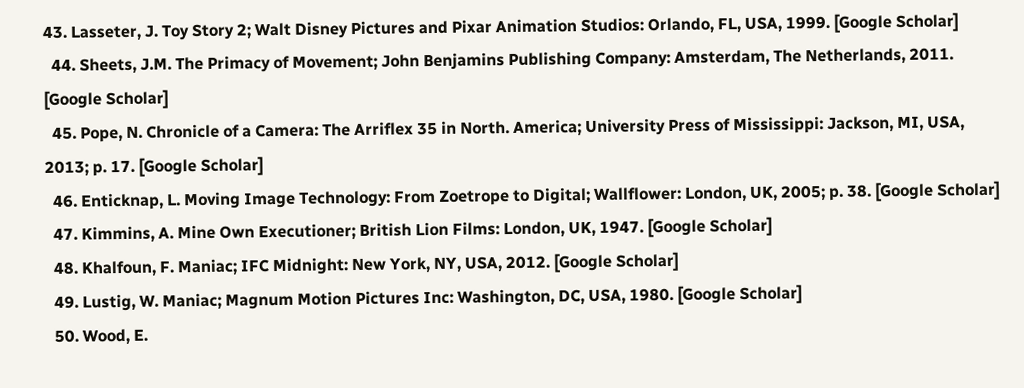43. Lasseter, J. Toy Story 2; Walt Disney Pictures and Pixar Animation Studios: Orlando, FL, USA, 1999. [Google Scholar]
  44. Sheets, J.M. The Primacy of Movement; John Benjamins Publishing Company: Amsterdam, The Netherlands, 2011. [Google Scholar]
  45. Pope, N. Chronicle of a Camera: The Arriflex 35 in North. America; University Press of Mississippi: Jackson, MI, USA, 2013; p. 17. [Google Scholar]
  46. Enticknap, L. Moving Image Technology: From Zoetrope to Digital; Wallflower: London, UK, 2005; p. 38. [Google Scholar]
  47. Kimmins, A. Mine Own Executioner; British Lion Films: London, UK, 1947. [Google Scholar]
  48. Khalfoun, F. Maniac; IFC Midnight: New York, NY, USA, 2012. [Google Scholar]
  49. Lustig, W. Maniac; Magnum Motion Pictures Inc: Washington, DC, USA, 1980. [Google Scholar]
  50. Wood, E.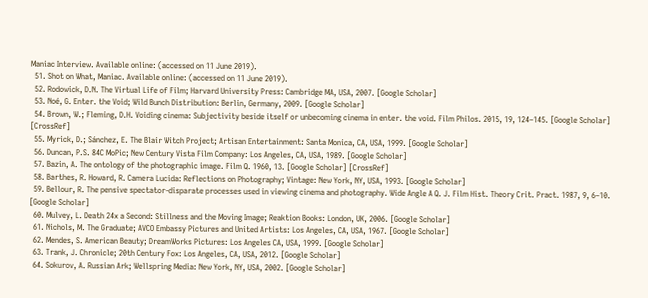Maniac Interview. Available online: (accessed on 11 June 2019).
  51. Shot on What, Maniac. Available online: (accessed on 11 June 2019).
  52. Rodowick, D.N. The Virtual Life of Film; Harvard University Press: Cambridge MA, USA, 2007. [Google Scholar]
  53. Noé, G. Enter. the Void; Wild Bunch Distribution: Berlin, Germany, 2009. [Google Scholar]
  54. Brown, W.; Fleming, D.H. Voiding cinema: Subjectivity beside itself or unbecoming cinema in enter. the void. Film Philos. 2015, 19, 124–145. [Google Scholar] [CrossRef]
  55. Myrick, D.; Sánchez, E. The Blair Witch Project; Artisan Entertainment: Santa Monica, CA, USA, 1999. [Google Scholar]
  56. Duncan, P.S. 84C MoPic; New Century Vista Film Company: Los Angeles, CA, USA, 1989. [Google Scholar]
  57. Bazin, A. The ontology of the photographic image. Film Q. 1960, 13. [Google Scholar] [CrossRef]
  58. Barthes, R. Howard, R. Camera Lucida: Reflections on Photography; Vintage: New York, NY, USA, 1993. [Google Scholar]
  59. Bellour, R. The pensive spectator-disparate processes used in viewing cinema and photography. Wide Angle A Q. J. Film Hist. Theory Crit. Pract. 1987, 9, 6–10. [Google Scholar]
  60. Mulvey, L. Death 24x a Second: Stillness and the Moving Image; Reaktion Books: London, UK, 2006. [Google Scholar]
  61. Nichols, M. The Graduate; AVCO Embassy Pictures and United Artists: Los Angeles, CA, USA, 1967. [Google Scholar]
  62. Mendes, S. American Beauty; DreamWorks Pictures: Los Angeles CA, USA, 1999. [Google Scholar]
  63. Trank, J. Chronicle; 20th Century Fox: Los Angeles, CA, USA, 2012. [Google Scholar]
  64. Sokurov, A. Russian Ark; Wellspring Media: New York, NY, USA, 2002. [Google Scholar]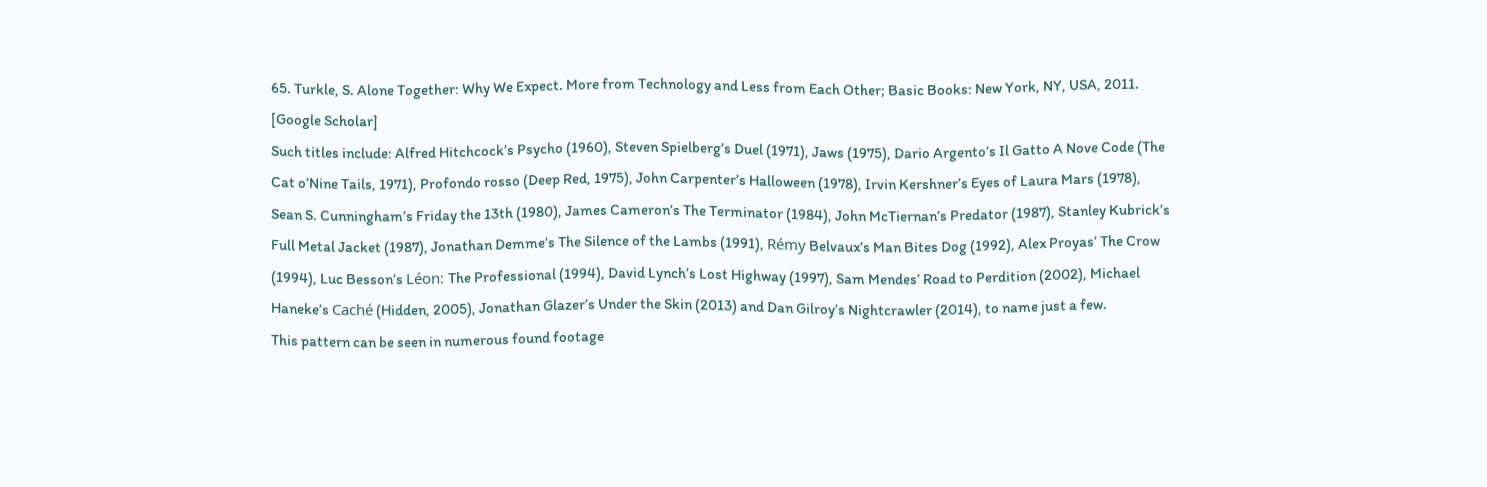65. Turkle, S. Alone Together: Why We Expect. More from Technology and Less from Each Other; Basic Books: New York, NY, USA, 2011. [Google Scholar]
Such titles include: Alfred Hitchcock’s Psycho (1960), Steven Spielberg’s Duel (1971), Jaws (1975), Dario Argento’s Il Gatto A Nove Code (The Cat o’Nine Tails, 1971), Profondo rosso (Deep Red, 1975), John Carpenter’s Halloween (1978), Irvin Kershner’s Eyes of Laura Mars (1978), Sean S. Cunningham’s Friday the 13th (1980), James Cameron’s The Terminator (1984), John McTiernan’s Predator (1987), Stanley Kubrick’s Full Metal Jacket (1987), Jonathan Demme’s The Silence of the Lambs (1991), Rémy Belvaux’s Man Bites Dog (1992), Alex Proyas’ The Crow (1994), Luc Besson’s Léon: The Professional (1994), David Lynch’s Lost Highway (1997), Sam Mendes’ Road to Perdition (2002), Michael Haneke’s Caché (Hidden, 2005), Jonathan Glazer’s Under the Skin (2013) and Dan Gilroy’s Nightcrawler (2014), to name just a few.
This pattern can be seen in numerous found footage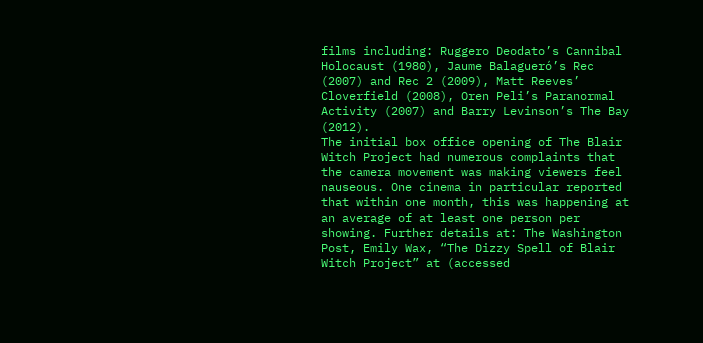films including: Ruggero Deodato’s Cannibal Holocaust (1980), Jaume Balagueró’s Rec (2007) and Rec 2 (2009), Matt Reeves’ Cloverfield (2008), Oren Peli’s Paranormal Activity (2007) and Barry Levinson’s The Bay (2012).
The initial box office opening of The Blair Witch Project had numerous complaints that the camera movement was making viewers feel nauseous. One cinema in particular reported that within one month, this was happening at an average of at least one person per showing. Further details at: The Washington Post, Emily Wax, “The Dizzy Spell of Blair Witch Project” at (accessed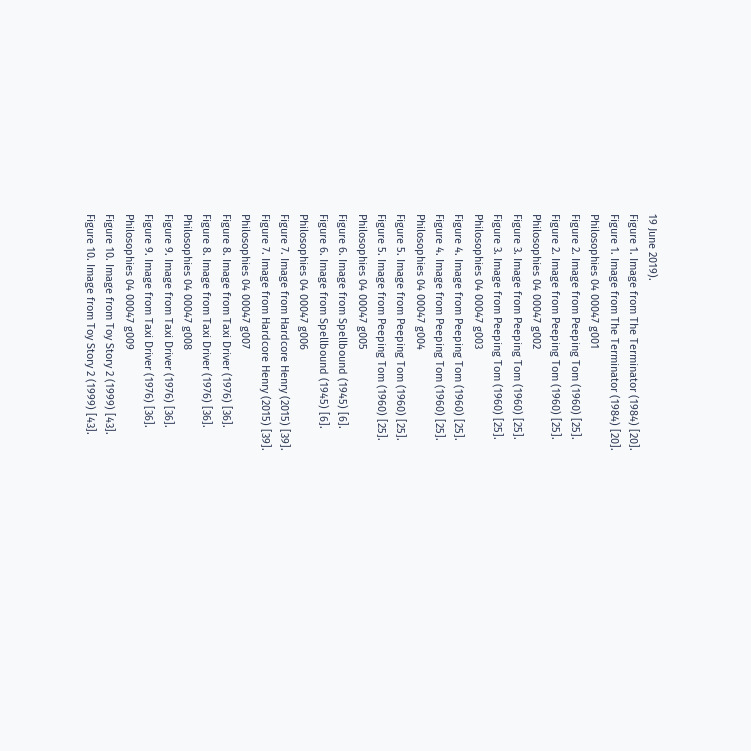19 June 2019).
Figure 1. Image from The Terminator (1984) [20].
Figure 1. Image from The Terminator (1984) [20].
Philosophies 04 00047 g001
Figure 2. Image from Peeping Tom (1960) [25].
Figure 2. Image from Peeping Tom (1960) [25].
Philosophies 04 00047 g002
Figure 3. Image from Peeping Tom (1960) [25].
Figure 3. Image from Peeping Tom (1960) [25].
Philosophies 04 00047 g003
Figure 4. Image from Peeping Tom (1960) [25].
Figure 4. Image from Peeping Tom (1960) [25].
Philosophies 04 00047 g004
Figure 5. Image from Peeping Tom (1960) [25].
Figure 5. Image from Peeping Tom (1960) [25].
Philosophies 04 00047 g005
Figure 6. Image from Spellbound (1945) [6].
Figure 6. Image from Spellbound (1945) [6].
Philosophies 04 00047 g006
Figure 7. Image from Hardcore Henry (2015) [39].
Figure 7. Image from Hardcore Henry (2015) [39].
Philosophies 04 00047 g007
Figure 8. Image from Taxi Driver (1976) [36].
Figure 8. Image from Taxi Driver (1976) [36].
Philosophies 04 00047 g008
Figure 9. Image from Taxi Driver (1976) [36].
Figure 9. Image from Taxi Driver (1976) [36].
Philosophies 04 00047 g009
Figure 10. Image from Toy Story 2 (1999) [43].
Figure 10. Image from Toy Story 2 (1999) [43].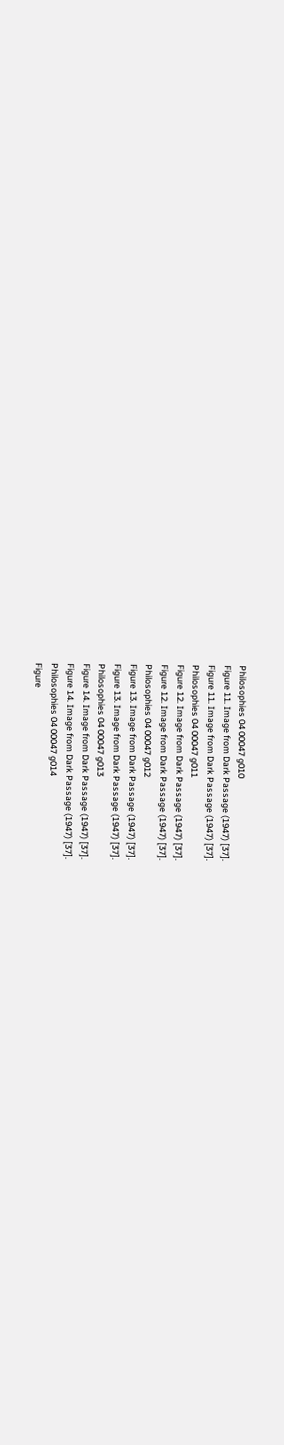Philosophies 04 00047 g010
Figure 11. Image from Dark Passage (1947) [37].
Figure 11. Image from Dark Passage (1947) [37].
Philosophies 04 00047 g011
Figure 12. Image from Dark Passage (1947) [37].
Figure 12. Image from Dark Passage (1947) [37].
Philosophies 04 00047 g012
Figure 13. Image from Dark Passage (1947) [37].
Figure 13. Image from Dark Passage (1947) [37].
Philosophies 04 00047 g013
Figure 14. Image from Dark Passage (1947) [37].
Figure 14. Image from Dark Passage (1947) [37].
Philosophies 04 00047 g014
Figure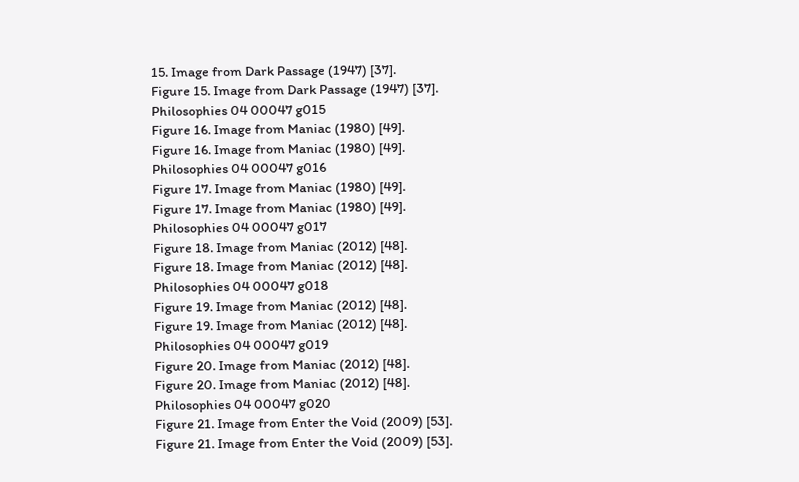15. Image from Dark Passage (1947) [37].
Figure 15. Image from Dark Passage (1947) [37].
Philosophies 04 00047 g015
Figure 16. Image from Maniac (1980) [49].
Figure 16. Image from Maniac (1980) [49].
Philosophies 04 00047 g016
Figure 17. Image from Maniac (1980) [49].
Figure 17. Image from Maniac (1980) [49].
Philosophies 04 00047 g017
Figure 18. Image from Maniac (2012) [48].
Figure 18. Image from Maniac (2012) [48].
Philosophies 04 00047 g018
Figure 19. Image from Maniac (2012) [48].
Figure 19. Image from Maniac (2012) [48].
Philosophies 04 00047 g019
Figure 20. Image from Maniac (2012) [48].
Figure 20. Image from Maniac (2012) [48].
Philosophies 04 00047 g020
Figure 21. Image from Enter the Void (2009) [53].
Figure 21. Image from Enter the Void (2009) [53].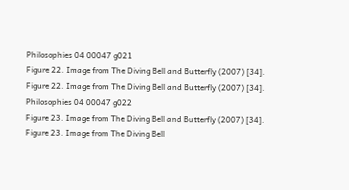Philosophies 04 00047 g021
Figure 22. Image from The Diving Bell and Butterfly (2007) [34].
Figure 22. Image from The Diving Bell and Butterfly (2007) [34].
Philosophies 04 00047 g022
Figure 23. Image from The Diving Bell and Butterfly (2007) [34].
Figure 23. Image from The Diving Bell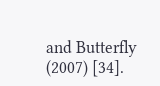and Butterfly (2007) [34].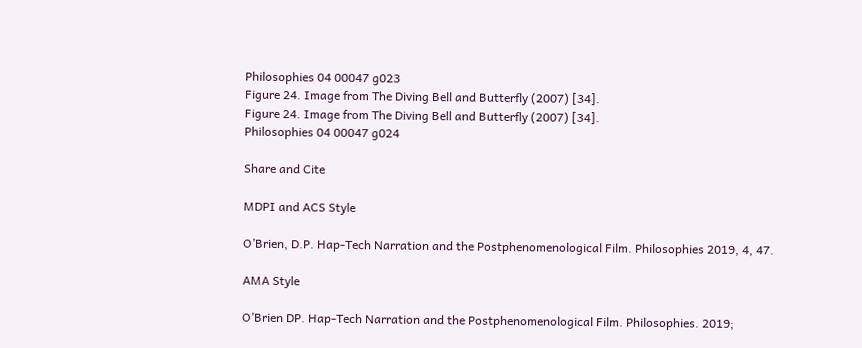Philosophies 04 00047 g023
Figure 24. Image from The Diving Bell and Butterfly (2007) [34].
Figure 24. Image from The Diving Bell and Butterfly (2007) [34].
Philosophies 04 00047 g024

Share and Cite

MDPI and ACS Style

O’Brien, D.P. Hap-Tech Narration and the Postphenomenological Film. Philosophies 2019, 4, 47.

AMA Style

O’Brien DP. Hap-Tech Narration and the Postphenomenological Film. Philosophies. 2019;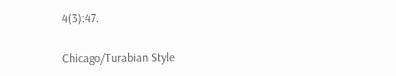4(3):47.

Chicago/Turabian Style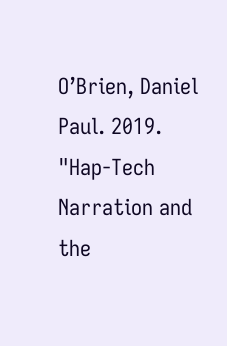O’Brien, Daniel Paul. 2019. "Hap-Tech Narration and the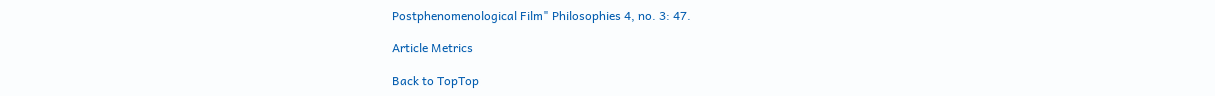Postphenomenological Film" Philosophies 4, no. 3: 47.

Article Metrics

Back to TopTop